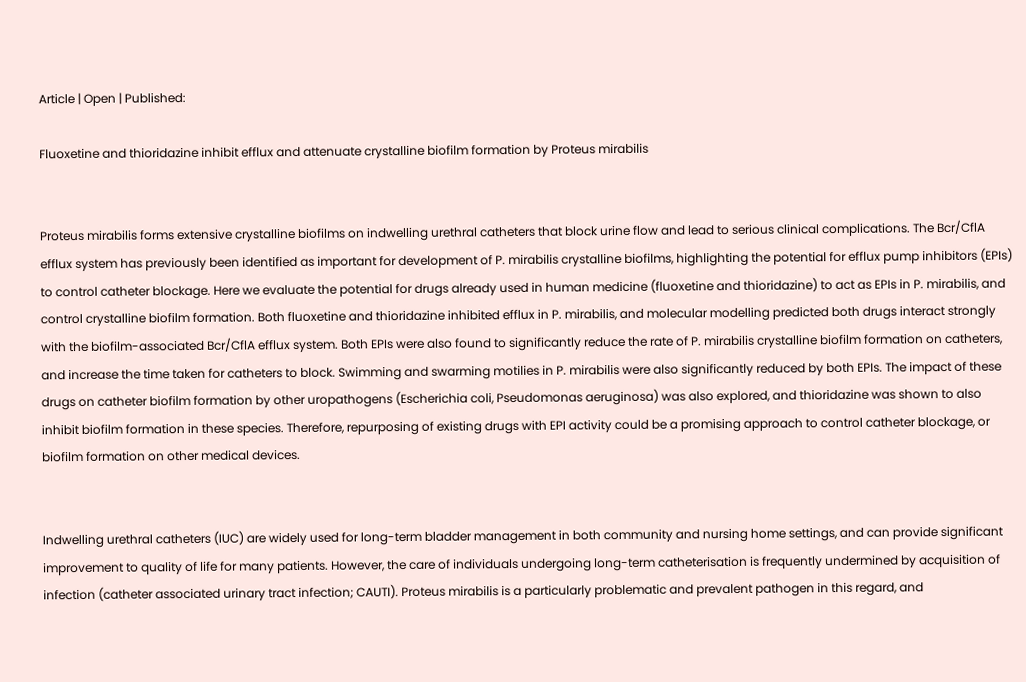Article | Open | Published:

Fluoxetine and thioridazine inhibit efflux and attenuate crystalline biofilm formation by Proteus mirabilis


Proteus mirabilis forms extensive crystalline biofilms on indwelling urethral catheters that block urine flow and lead to serious clinical complications. The Bcr/CflA efflux system has previously been identified as important for development of P. mirabilis crystalline biofilms, highlighting the potential for efflux pump inhibitors (EPIs) to control catheter blockage. Here we evaluate the potential for drugs already used in human medicine (fluoxetine and thioridazine) to act as EPIs in P. mirabilis, and control crystalline biofilm formation. Both fluoxetine and thioridazine inhibited efflux in P. mirabilis, and molecular modelling predicted both drugs interact strongly with the biofilm-associated Bcr/CflA efflux system. Both EPIs were also found to significantly reduce the rate of P. mirabilis crystalline biofilm formation on catheters, and increase the time taken for catheters to block. Swimming and swarming motilies in P. mirabilis were also significantly reduced by both EPIs. The impact of these drugs on catheter biofilm formation by other uropathogens (Escherichia coli, Pseudomonas aeruginosa) was also explored, and thioridazine was shown to also inhibit biofilm formation in these species. Therefore, repurposing of existing drugs with EPI activity could be a promising approach to control catheter blockage, or biofilm formation on other medical devices.


Indwelling urethral catheters (IUC) are widely used for long-term bladder management in both community and nursing home settings, and can provide significant improvement to quality of life for many patients. However, the care of individuals undergoing long-term catheterisation is frequently undermined by acquisition of infection (catheter associated urinary tract infection; CAUTI). Proteus mirabilis is a particularly problematic and prevalent pathogen in this regard, and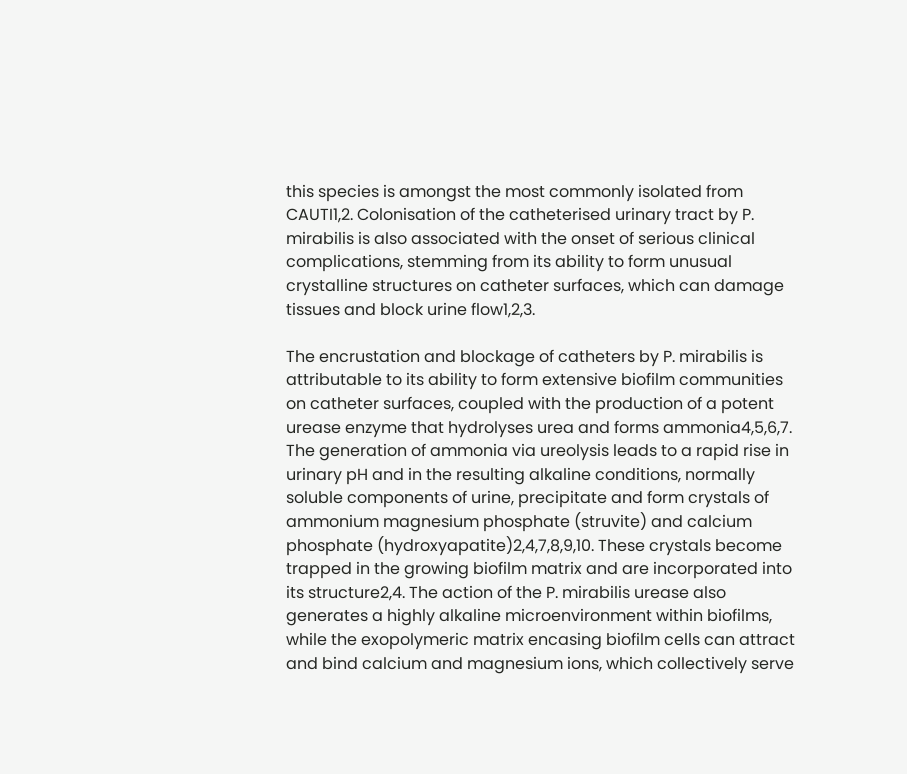this species is amongst the most commonly isolated from CAUTI1,2. Colonisation of the catheterised urinary tract by P. mirabilis is also associated with the onset of serious clinical complications, stemming from its ability to form unusual crystalline structures on catheter surfaces, which can damage tissues and block urine flow1,2,3.

The encrustation and blockage of catheters by P. mirabilis is attributable to its ability to form extensive biofilm communities on catheter surfaces, coupled with the production of a potent urease enzyme that hydrolyses urea and forms ammonia4,5,6,7. The generation of ammonia via ureolysis leads to a rapid rise in urinary pH and in the resulting alkaline conditions, normally soluble components of urine, precipitate and form crystals of ammonium magnesium phosphate (struvite) and calcium phosphate (hydroxyapatite)2,4,7,8,9,10. These crystals become trapped in the growing biofilm matrix and are incorporated into its structure2,4. The action of the P. mirabilis urease also generates a highly alkaline microenvironment within biofilms, while the exopolymeric matrix encasing biofilm cells can attract and bind calcium and magnesium ions, which collectively serve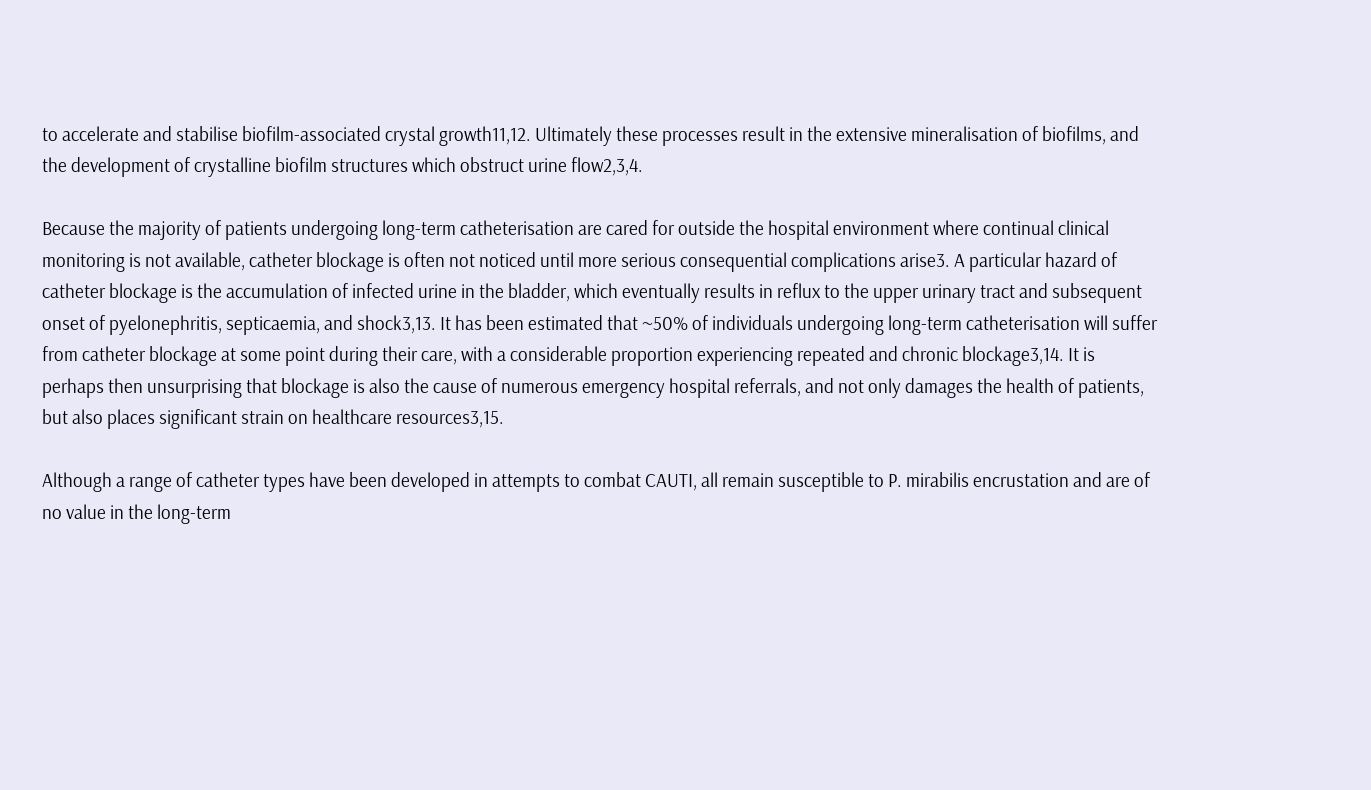to accelerate and stabilise biofilm-associated crystal growth11,12. Ultimately these processes result in the extensive mineralisation of biofilms, and the development of crystalline biofilm structures which obstruct urine flow2,3,4.

Because the majority of patients undergoing long-term catheterisation are cared for outside the hospital environment where continual clinical monitoring is not available, catheter blockage is often not noticed until more serious consequential complications arise3. A particular hazard of catheter blockage is the accumulation of infected urine in the bladder, which eventually results in reflux to the upper urinary tract and subsequent onset of pyelonephritis, septicaemia, and shock3,13. It has been estimated that ~50% of individuals undergoing long-term catheterisation will suffer from catheter blockage at some point during their care, with a considerable proportion experiencing repeated and chronic blockage3,14. It is perhaps then unsurprising that blockage is also the cause of numerous emergency hospital referrals, and not only damages the health of patients, but also places significant strain on healthcare resources3,15.

Although a range of catheter types have been developed in attempts to combat CAUTI, all remain susceptible to P. mirabilis encrustation and are of no value in the long-term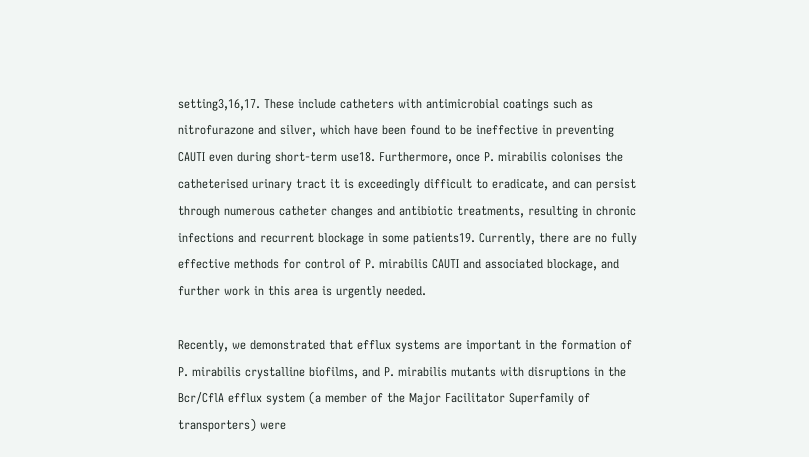setting3,16,17. These include catheters with antimicrobial coatings such as nitrofurazone and silver, which have been found to be ineffective in preventing CAUTI even during short-term use18. Furthermore, once P. mirabilis colonises the catheterised urinary tract it is exceedingly difficult to eradicate, and can persist through numerous catheter changes and antibiotic treatments, resulting in chronic infections and recurrent blockage in some patients19. Currently, there are no fully effective methods for control of P. mirabilis CAUTI and associated blockage, and further work in this area is urgently needed.

Recently, we demonstrated that efflux systems are important in the formation of P. mirabilis crystalline biofilms, and P. mirabilis mutants with disruptions in the Bcr/CflA efflux system (a member of the Major Facilitator Superfamily of transporters) were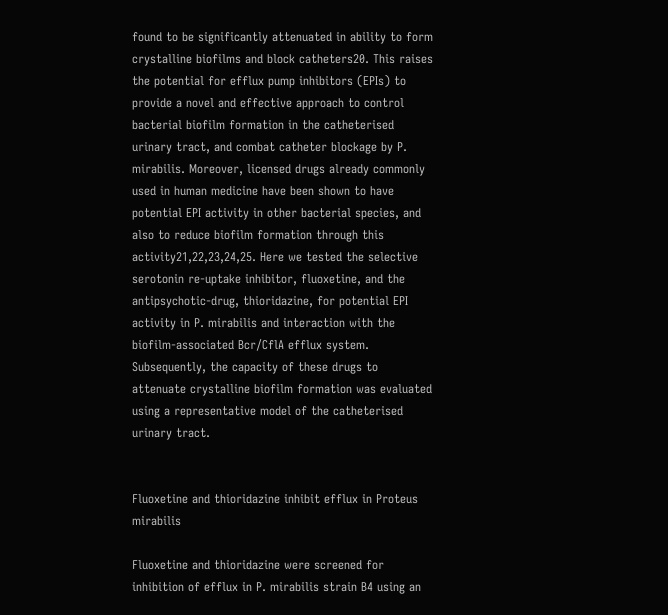found to be significantly attenuated in ability to form crystalline biofilms and block catheters20. This raises the potential for efflux pump inhibitors (EPIs) to provide a novel and effective approach to control bacterial biofilm formation in the catheterised urinary tract, and combat catheter blockage by P. mirabilis. Moreover, licensed drugs already commonly used in human medicine have been shown to have potential EPI activity in other bacterial species, and also to reduce biofilm formation through this activity21,22,23,24,25. Here we tested the selective serotonin re-uptake inhibitor, fluoxetine, and the antipsychotic-drug, thioridazine, for potential EPI activity in P. mirabilis and interaction with the biofilm-associated Bcr/CflA efflux system. Subsequently, the capacity of these drugs to attenuate crystalline biofilm formation was evaluated using a representative model of the catheterised urinary tract.


Fluoxetine and thioridazine inhibit efflux in Proteus mirabilis

Fluoxetine and thioridazine were screened for inhibition of efflux in P. mirabilis strain B4 using an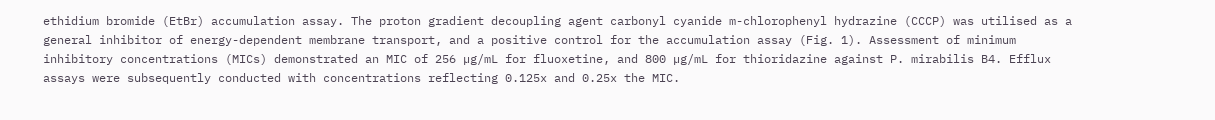ethidium bromide (EtBr) accumulation assay. The proton gradient decoupling agent carbonyl cyanide m-chlorophenyl hydrazine (CCCP) was utilised as a general inhibitor of energy-dependent membrane transport, and a positive control for the accumulation assay (Fig. 1). Assessment of minimum inhibitory concentrations (MICs) demonstrated an MIC of 256 µg/mL for fluoxetine, and 800 µg/mL for thioridazine against P. mirabilis B4. Efflux assays were subsequently conducted with concentrations reflecting 0.125x and 0.25x the MIC.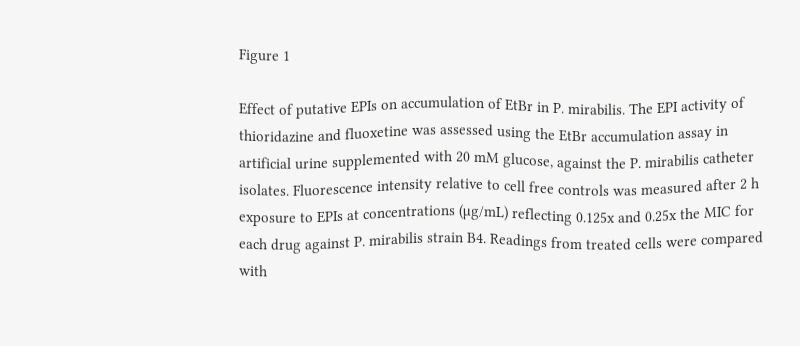Figure 1

Effect of putative EPIs on accumulation of EtBr in P. mirabilis. The EPI activity of thioridazine and fluoxetine was assessed using the EtBr accumulation assay in artificial urine supplemented with 20 mM glucose, against the P. mirabilis catheter isolates. Fluorescence intensity relative to cell free controls was measured after 2 h exposure to EPIs at concentrations (µg/mL) reflecting 0.125x and 0.25x the MIC for each drug against P. mirabilis strain B4. Readings from treated cells were compared with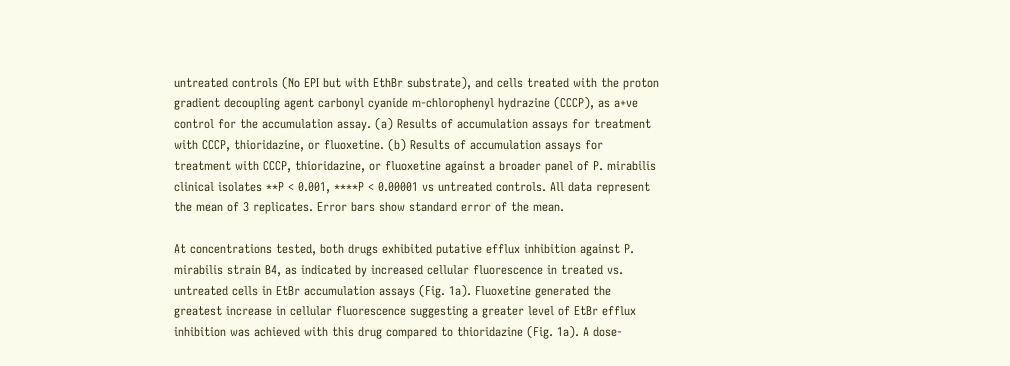untreated controls (No EPI but with EthBr substrate), and cells treated with the proton gradient decoupling agent carbonyl cyanide m-chlorophenyl hydrazine (CCCP), as a+ve control for the accumulation assay. (a) Results of accumulation assays for treatment with CCCP, thioridazine, or fluoxetine. (b) Results of accumulation assays for treatment with CCCP, thioridazine, or fluoxetine against a broader panel of P. mirabilis clinical isolates **P < 0.001, ****P < 0.00001 vs untreated controls. All data represent the mean of 3 replicates. Error bars show standard error of the mean.

At concentrations tested, both drugs exhibited putative efflux inhibition against P. mirabilis strain B4, as indicated by increased cellular fluorescence in treated vs. untreated cells in EtBr accumulation assays (Fig. 1a). Fluoxetine generated the greatest increase in cellular fluorescence suggesting a greater level of EtBr efflux inhibition was achieved with this drug compared to thioridazine (Fig. 1a). A dose-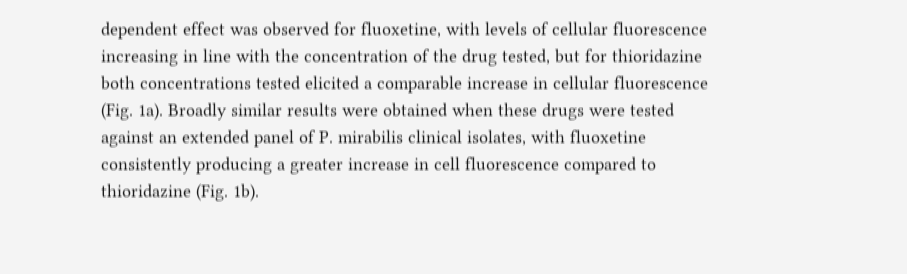dependent effect was observed for fluoxetine, with levels of cellular fluorescence increasing in line with the concentration of the drug tested, but for thioridazine both concentrations tested elicited a comparable increase in cellular fluorescence (Fig. 1a). Broadly similar results were obtained when these drugs were tested against an extended panel of P. mirabilis clinical isolates, with fluoxetine consistently producing a greater increase in cell fluorescence compared to thioridazine (Fig. 1b).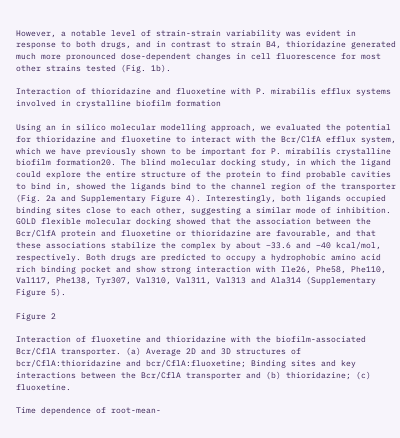However, a notable level of strain-strain variability was evident in response to both drugs, and in contrast to strain B4, thioridazine generated much more pronounced dose-dependent changes in cell fluorescence for most other strains tested (Fig. 1b).

Interaction of thioridazine and fluoxetine with P. mirabilis efflux systems involved in crystalline biofilm formation

Using an in silico molecular modelling approach, we evaluated the potential for thioridazine and fluoxetine to interact with the Bcr/ClfA efflux system, which we have previously shown to be important for P. mirabilis crystalline biofilm formation20. The blind molecular docking study, in which the ligand could explore the entire structure of the protein to find probable cavities to bind in, showed the ligands bind to the channel region of the transporter (Fig. 2a and Supplementary Figure 4). Interestingly, both ligands occupied binding sites close to each other, suggesting a similar mode of inhibition. GOLD flexible molecular docking showed that the association between the Bcr/ClfA protein and fluoxetine or thioridazine are favourable, and that these associations stabilize the complex by about −33.6 and −40 kcal/mol, respectively. Both drugs are predicted to occupy a hydrophobic amino acid rich binding pocket and show strong interaction with Ile26, Phe58, Phe110, Val117, Phe138, Tyr307, Val310, Val311, Val313 and Ala314 (Supplementary Figure 5).

Figure 2

Interaction of fluoxetine and thioridazine with the biofilm-associated Bcr/CflA transporter. (a) Average 2D and 3D structures of bcr/CflA:thioridazine and bcr/CflA:fluoxetine; Binding sites and key interactions between the Bcr/CflA transporter and (b) thioridazine; (c) fluoxetine.

Time dependence of root-mean-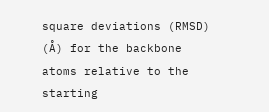square deviations (RMSD) (Å) for the backbone atoms relative to the starting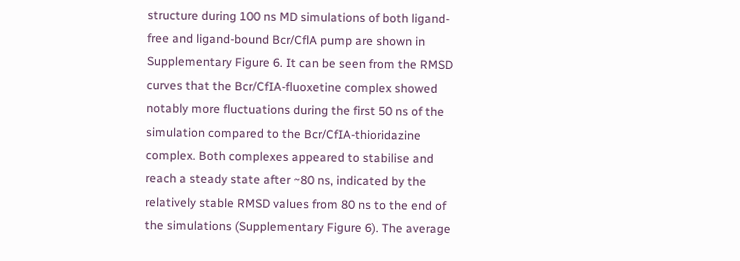structure during 100 ns MD simulations of both ligand-free and ligand-bound Bcr/CflA pump are shown in Supplementary Figure 6. It can be seen from the RMSD curves that the Bcr/CfIA-fluoxetine complex showed notably more fluctuations during the first 50 ns of the simulation compared to the Bcr/CfIA-thioridazine complex. Both complexes appeared to stabilise and reach a steady state after ~80 ns, indicated by the relatively stable RMSD values from 80 ns to the end of the simulations (Supplementary Figure 6). The average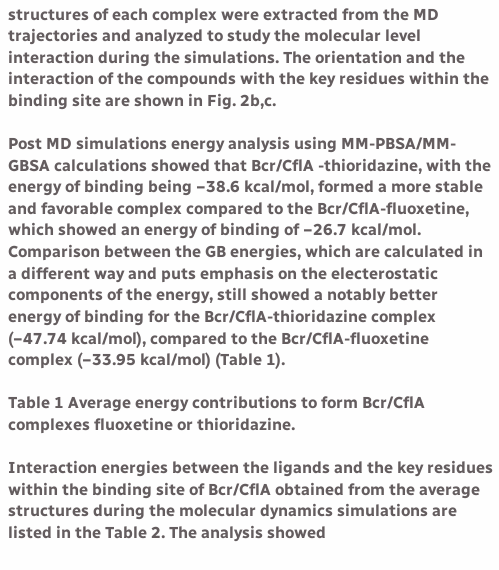structures of each complex were extracted from the MD trajectories and analyzed to study the molecular level interaction during the simulations. The orientation and the interaction of the compounds with the key residues within the binding site are shown in Fig. 2b,c.

Post MD simulations energy analysis using MM-PBSA/MM-GBSA calculations showed that Bcr/CflA -thioridazine, with the energy of binding being −38.6 kcal/mol, formed a more stable and favorable complex compared to the Bcr/CflA-fluoxetine, which showed an energy of binding of −26.7 kcal/mol. Comparison between the GB energies, which are calculated in a different way and puts emphasis on the electerostatic components of the energy, still showed a notably better energy of binding for the Bcr/CflA-thioridazine complex (−47.74 kcal/mol), compared to the Bcr/CflA-fluoxetine complex (−33.95 kcal/mol) (Table 1).

Table 1 Average energy contributions to form Bcr/CflA complexes fluoxetine or thioridazine.

Interaction energies between the ligands and the key residues within the binding site of Bcr/CflA obtained from the average structures during the molecular dynamics simulations are listed in the Table 2. The analysis showed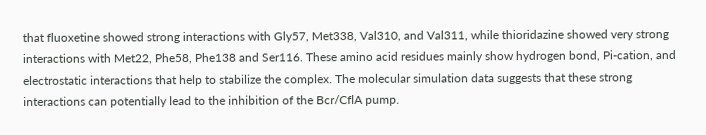that fluoxetine showed strong interactions with Gly57, Met338, Val310, and Val311, while thioridazine showed very strong interactions with Met22, Phe58, Phe138 and Ser116. These amino acid residues mainly show hydrogen bond, Pi-cation, and electrostatic interactions that help to stabilize the complex. The molecular simulation data suggests that these strong interactions can potentially lead to the inhibition of the Bcr/CflA pump.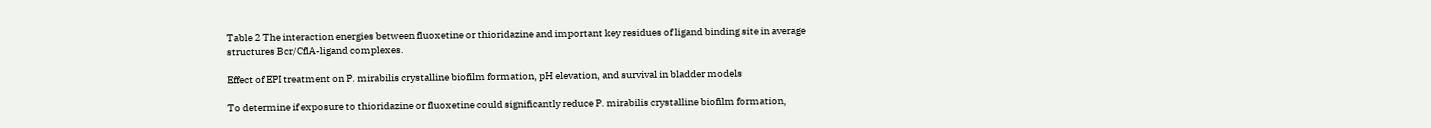Table 2 The interaction energies between fluoxetine or thioridazine and important key residues of ligand binding site in average structures Bcr/CflA-ligand complexes.

Effect of EPI treatment on P. mirabilis crystalline biofilm formation, pH elevation, and survival in bladder models

To determine if exposure to thioridazine or fluoxetine could significantly reduce P. mirabilis crystalline biofilm formation,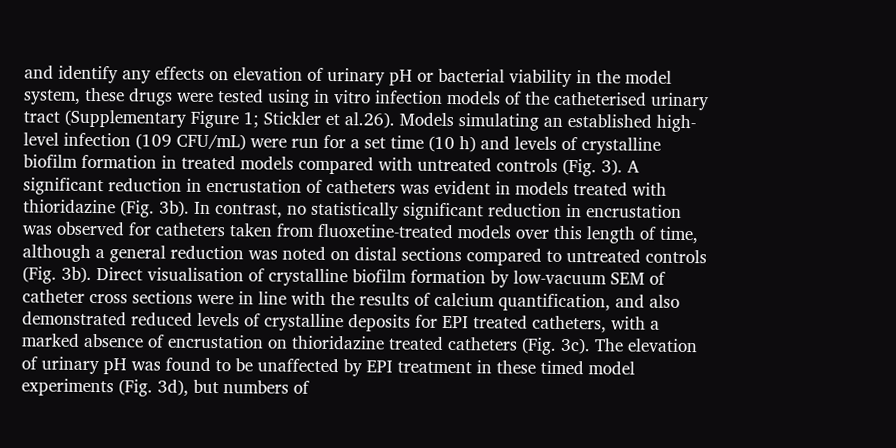and identify any effects on elevation of urinary pH or bacterial viability in the model system, these drugs were tested using in vitro infection models of the catheterised urinary tract (Supplementary Figure 1; Stickler et al.26). Models simulating an established high-level infection (109 CFU/mL) were run for a set time (10 h) and levels of crystalline biofilm formation in treated models compared with untreated controls (Fig. 3). A significant reduction in encrustation of catheters was evident in models treated with thioridazine (Fig. 3b). In contrast, no statistically significant reduction in encrustation was observed for catheters taken from fluoxetine-treated models over this length of time, although a general reduction was noted on distal sections compared to untreated controls (Fig. 3b). Direct visualisation of crystalline biofilm formation by low-vacuum SEM of catheter cross sections were in line with the results of calcium quantification, and also demonstrated reduced levels of crystalline deposits for EPI treated catheters, with a marked absence of encrustation on thioridazine treated catheters (Fig. 3c). The elevation of urinary pH was found to be unaffected by EPI treatment in these timed model experiments (Fig. 3d), but numbers of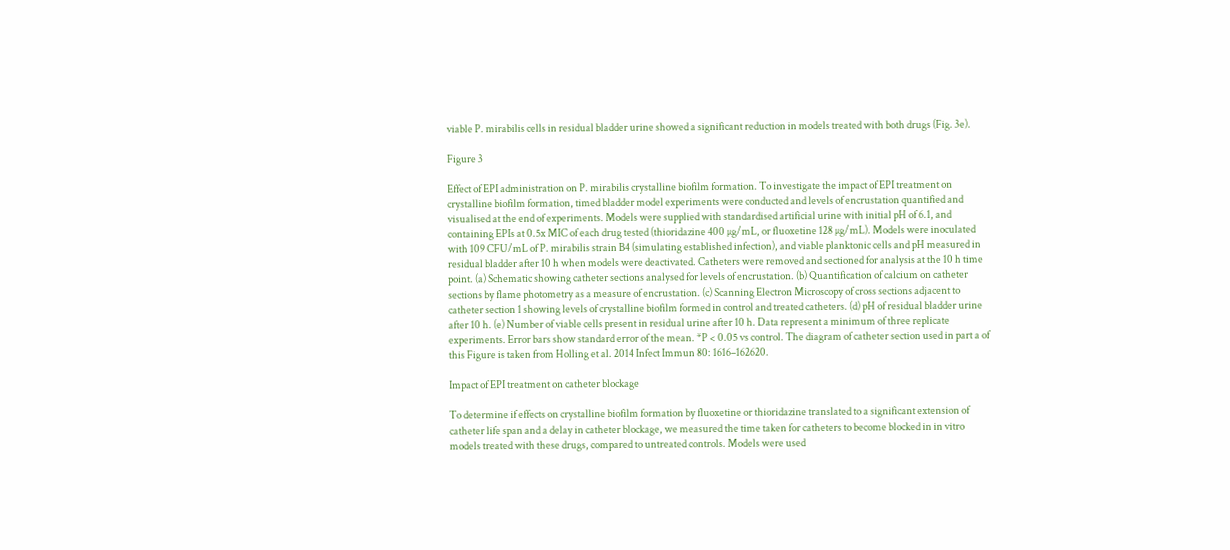viable P. mirabilis cells in residual bladder urine showed a significant reduction in models treated with both drugs (Fig. 3e).

Figure 3

Effect of EPI administration on P. mirabilis crystalline biofilm formation. To investigate the impact of EPI treatment on crystalline biofilm formation, timed bladder model experiments were conducted and levels of encrustation quantified and visualised at the end of experiments. Models were supplied with standardised artificial urine with initial pH of 6.1, and containing EPIs at 0.5x MIC of each drug tested (thioridazine 400 µg/mL, or fluoxetine 128 µg/mL). Models were inoculated with 109 CFU/mL of P. mirabilis strain B4 (simulating established infection), and viable planktonic cells and pH measured in residual bladder after 10 h when models were deactivated. Catheters were removed and sectioned for analysis at the 10 h time point. (a) Schematic showing catheter sections analysed for levels of encrustation. (b) Quantification of calcium on catheter sections by flame photometry as a measure of encrustation. (c) Scanning Electron Microscopy of cross sections adjacent to catheter section 1 showing levels of crystalline biofilm formed in control and treated catheters. (d) pH of residual bladder urine after 10 h. (e) Number of viable cells present in residual urine after 10 h. Data represent a minimum of three replicate experiments. Error bars show standard error of the mean. *P < 0.05 vs control. The diagram of catheter section used in part a of this Figure is taken from Holling et al. 2014 Infect Immun 80: 1616–162620.

Impact of EPI treatment on catheter blockage

To determine if effects on crystalline biofilm formation by fluoxetine or thioridazine translated to a significant extension of catheter life span and a delay in catheter blockage, we measured the time taken for catheters to become blocked in in vitro models treated with these drugs, compared to untreated controls. Models were used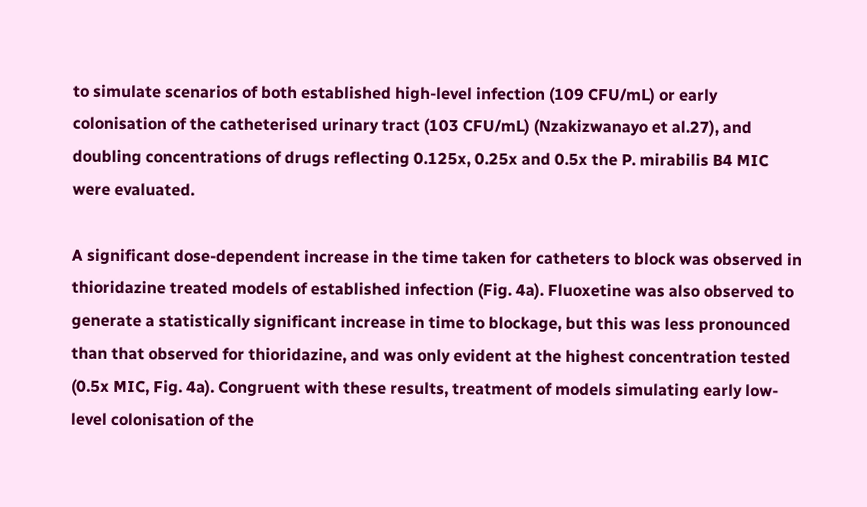to simulate scenarios of both established high-level infection (109 CFU/mL) or early colonisation of the catheterised urinary tract (103 CFU/mL) (Nzakizwanayo et al.27), and doubling concentrations of drugs reflecting 0.125x, 0.25x and 0.5x the P. mirabilis B4 MIC were evaluated.

A significant dose-dependent increase in the time taken for catheters to block was observed in thioridazine treated models of established infection (Fig. 4a). Fluoxetine was also observed to generate a statistically significant increase in time to blockage, but this was less pronounced than that observed for thioridazine, and was only evident at the highest concentration tested (0.5x MIC, Fig. 4a). Congruent with these results, treatment of models simulating early low-level colonisation of the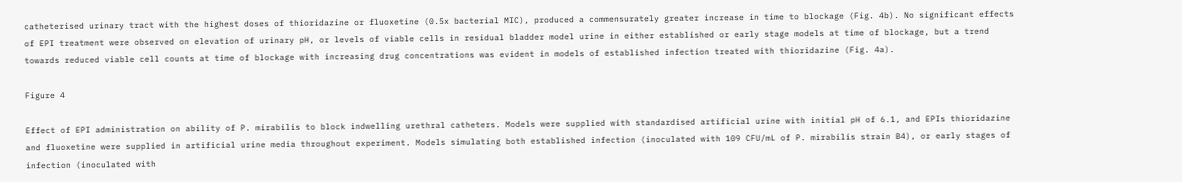catheterised urinary tract with the highest doses of thioridazine or fluoxetine (0.5x bacterial MIC), produced a commensurately greater increase in time to blockage (Fig. 4b). No significant effects of EPI treatment were observed on elevation of urinary pH, or levels of viable cells in residual bladder model urine in either established or early stage models at time of blockage, but a trend towards reduced viable cell counts at time of blockage with increasing drug concentrations was evident in models of established infection treated with thioridazine (Fig. 4a).

Figure 4

Effect of EPI administration on ability of P. mirabilis to block indwelling urethral catheters. Models were supplied with standardised artificial urine with initial pH of 6.1, and EPIs thioridazine and fluoxetine were supplied in artificial urine media throughout experiment. Models simulating both established infection (inoculated with 109 CFU/mL of P. mirabilis strain B4), or early stages of infection (inoculated with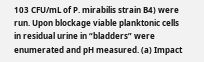103 CFU/mL of P. mirabilis strain B4) were run. Upon blockage viable planktonic cells in residual urine in “bladders” were enumerated and pH measured. (a) Impact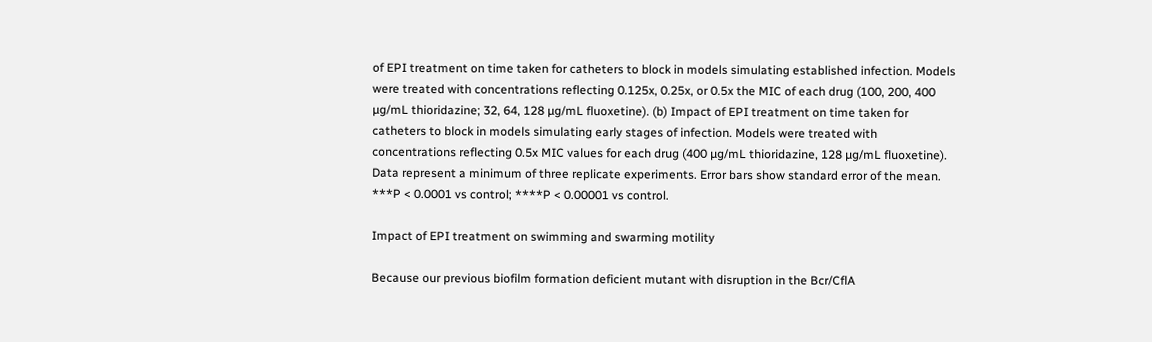of EPI treatment on time taken for catheters to block in models simulating established infection. Models were treated with concentrations reflecting 0.125x, 0.25x, or 0.5x the MIC of each drug (100, 200, 400 µg/mL thioridazine; 32, 64, 128 µg/mL fluoxetine). (b) Impact of EPI treatment on time taken for catheters to block in models simulating early stages of infection. Models were treated with concentrations reflecting 0.5x MIC values for each drug (400 µg/mL thioridazine, 128 µg/mL fluoxetine). Data represent a minimum of three replicate experiments. Error bars show standard error of the mean. ***P < 0.0001 vs control; ****P < 0.00001 vs control.

Impact of EPI treatment on swimming and swarming motility

Because our previous biofilm formation deficient mutant with disruption in the Bcr/CflA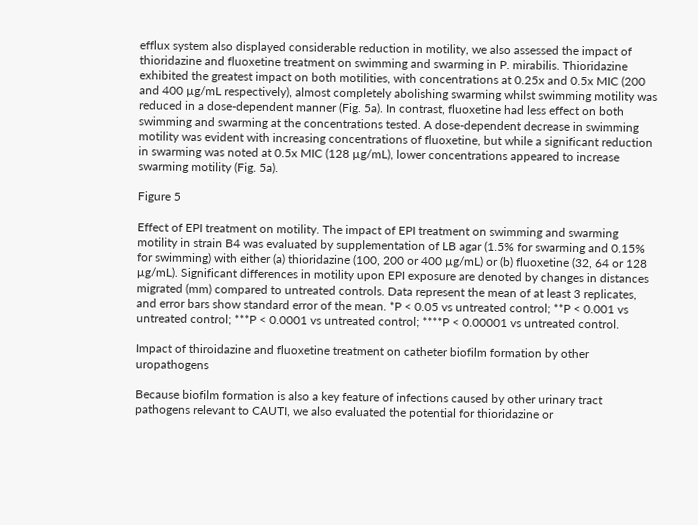efflux system also displayed considerable reduction in motility, we also assessed the impact of thioridazine and fluoxetine treatment on swimming and swarming in P. mirabilis. Thioridazine exhibited the greatest impact on both motilities, with concentrations at 0.25x and 0.5x MIC (200 and 400 µg/mL respectively), almost completely abolishing swarming whilst swimming motility was reduced in a dose-dependent manner (Fig. 5a). In contrast, fluoxetine had less effect on both swimming and swarming at the concentrations tested. A dose-dependent decrease in swimming motility was evident with increasing concentrations of fluoxetine, but while a significant reduction in swarming was noted at 0.5x MIC (128 µg/mL), lower concentrations appeared to increase swarming motility (Fig. 5a).

Figure 5

Effect of EPI treatment on motility. The impact of EPI treatment on swimming and swarming motility in strain B4 was evaluated by supplementation of LB agar (1.5% for swarming and 0.15% for swimming) with either (a) thioridazine (100, 200 or 400 µg/mL) or (b) fluoxetine (32, 64 or 128 µg/mL). Significant differences in motility upon EPI exposure are denoted by changes in distances migrated (mm) compared to untreated controls. Data represent the mean of at least 3 replicates, and error bars show standard error of the mean. *P < 0.05 vs untreated control; **P < 0.001 vs untreated control; ***P < 0.0001 vs untreated control; ****P < 0.00001 vs untreated control.

Impact of thiroidazine and fluoxetine treatment on catheter biofilm formation by other uropathogens

Because biofilm formation is also a key feature of infections caused by other urinary tract pathogens relevant to CAUTI, we also evaluated the potential for thioridazine or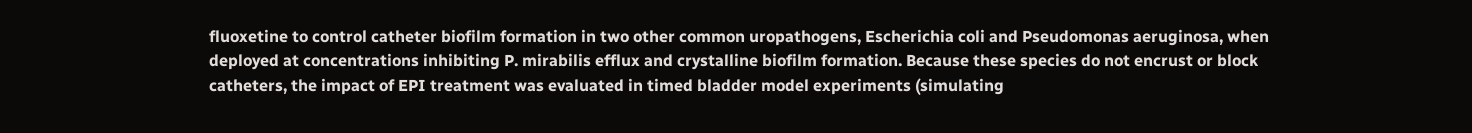fluoxetine to control catheter biofilm formation in two other common uropathogens, Escherichia coli and Pseudomonas aeruginosa, when deployed at concentrations inhibiting P. mirabilis efflux and crystalline biofilm formation. Because these species do not encrust or block catheters, the impact of EPI treatment was evaluated in timed bladder model experiments (simulating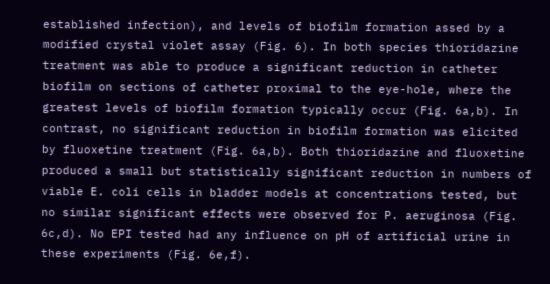established infection), and levels of biofilm formation assed by a modified crystal violet assay (Fig. 6). In both species thioridazine treatment was able to produce a significant reduction in catheter biofilm on sections of catheter proximal to the eye-hole, where the greatest levels of biofilm formation typically occur (Fig. 6a,b). In contrast, no significant reduction in biofilm formation was elicited by fluoxetine treatment (Fig. 6a,b). Both thioridazine and fluoxetine produced a small but statistically significant reduction in numbers of viable E. coli cells in bladder models at concentrations tested, but no similar significant effects were observed for P. aeruginosa (Fig. 6c,d). No EPI tested had any influence on pH of artificial urine in these experiments (Fig. 6e,f).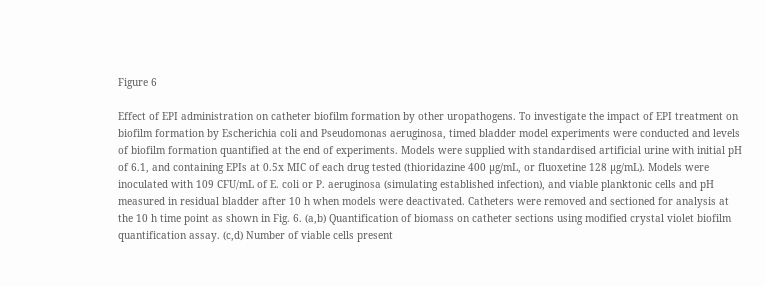Figure 6

Effect of EPI administration on catheter biofilm formation by other uropathogens. To investigate the impact of EPI treatment on biofilm formation by Escherichia coli and Pseudomonas aeruginosa, timed bladder model experiments were conducted and levels of biofilm formation quantified at the end of experiments. Models were supplied with standardised artificial urine with initial pH of 6.1, and containing EPIs at 0.5x MIC of each drug tested (thioridazine 400 µg/mL, or fluoxetine 128 µg/mL). Models were inoculated with 109 CFU/mL of E. coli or P. aeruginosa (simulating established infection), and viable planktonic cells and pH measured in residual bladder after 10 h when models were deactivated. Catheters were removed and sectioned for analysis at the 10 h time point as shown in Fig. 6. (a,b) Quantification of biomass on catheter sections using modified crystal violet biofilm quantification assay. (c,d) Number of viable cells present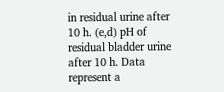in residual urine after 10 h. (e,d) pH of residual bladder urine after 10 h. Data represent a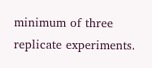minimum of three replicate experiments.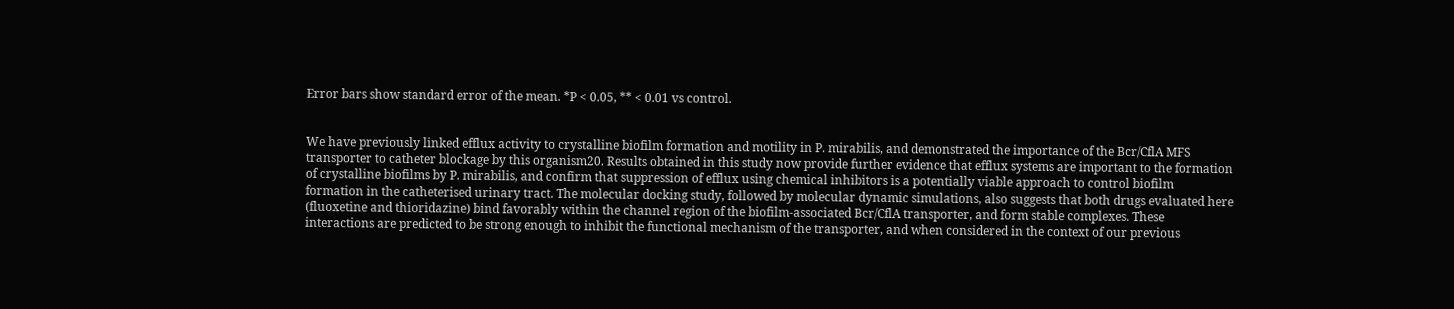Error bars show standard error of the mean. *P < 0.05, ** < 0.01 vs control.


We have previously linked efflux activity to crystalline biofilm formation and motility in P. mirabilis, and demonstrated the importance of the Bcr/CflA MFS transporter to catheter blockage by this organism20. Results obtained in this study now provide further evidence that efflux systems are important to the formation of crystalline biofilms by P. mirabilis, and confirm that suppression of efflux using chemical inhibitors is a potentially viable approach to control biofilm formation in the catheterised urinary tract. The molecular docking study, followed by molecular dynamic simulations, also suggests that both drugs evaluated here (fluoxetine and thioridazine) bind favorably within the channel region of the biofilm-associated Bcr/CflA transporter, and form stable complexes. These interactions are predicted to be strong enough to inhibit the functional mechanism of the transporter, and when considered in the context of our previous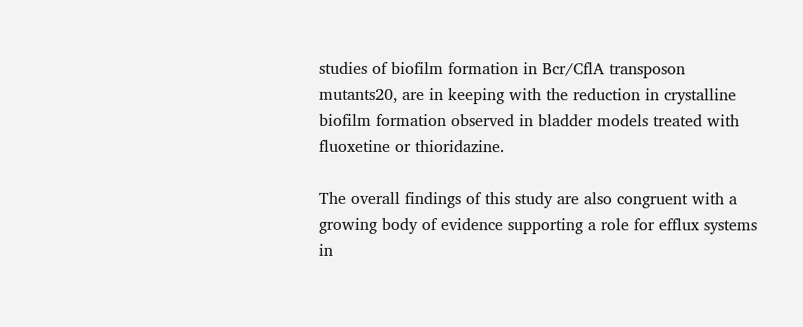studies of biofilm formation in Bcr/CflA transposon mutants20, are in keeping with the reduction in crystalline biofilm formation observed in bladder models treated with fluoxetine or thioridazine.

The overall findings of this study are also congruent with a growing body of evidence supporting a role for efflux systems in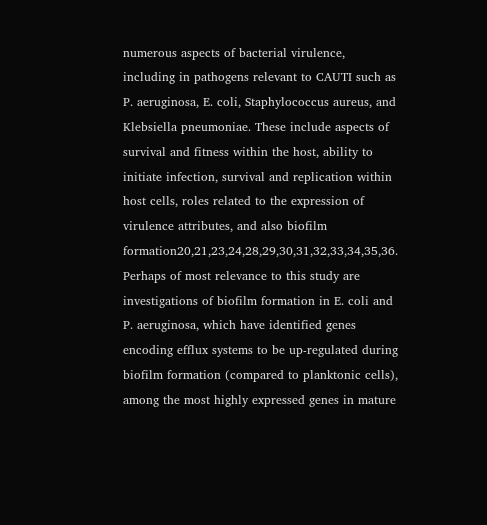numerous aspects of bacterial virulence, including in pathogens relevant to CAUTI such as P. aeruginosa, E. coli, Staphylococcus aureus, and Klebsiella pneumoniae. These include aspects of survival and fitness within the host, ability to initiate infection, survival and replication within host cells, roles related to the expression of virulence attributes, and also biofilm formation20,21,23,24,28,29,30,31,32,33,34,35,36. Perhaps of most relevance to this study are investigations of biofilm formation in E. coli and P. aeruginosa, which have identified genes encoding efflux systems to be up-regulated during biofilm formation (compared to planktonic cells), among the most highly expressed genes in mature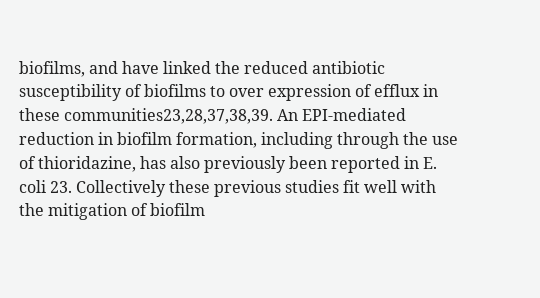biofilms, and have linked the reduced antibiotic susceptibility of biofilms to over expression of efflux in these communities23,28,37,38,39. An EPI-mediated reduction in biofilm formation, including through the use of thioridazine, has also previously been reported in E. coli 23. Collectively these previous studies fit well with the mitigation of biofilm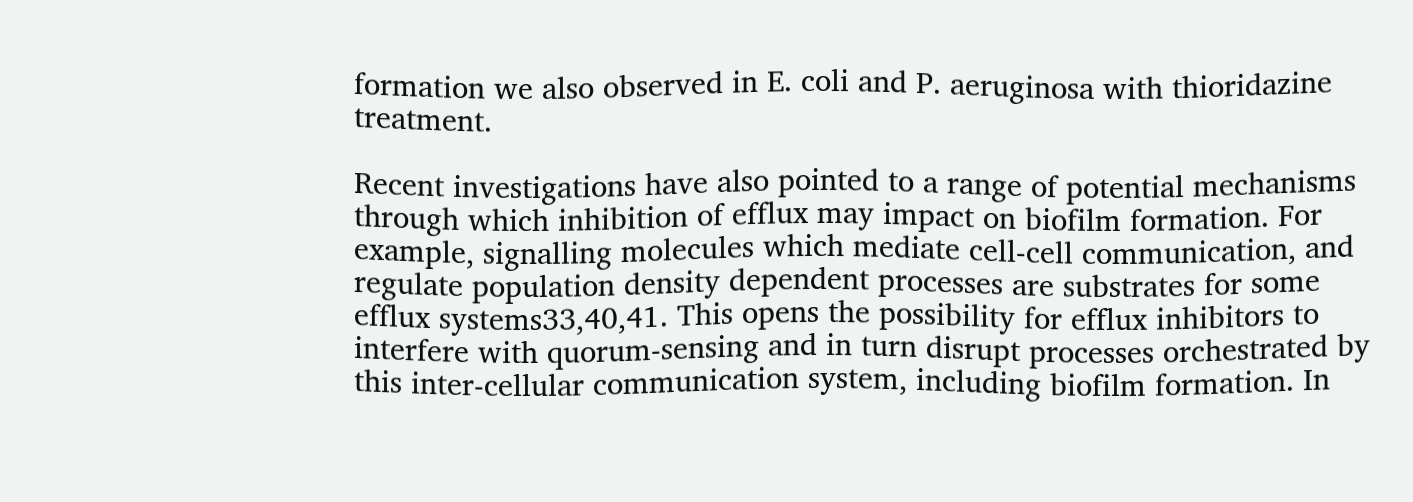formation we also observed in E. coli and P. aeruginosa with thioridazine treatment.

Recent investigations have also pointed to a range of potential mechanisms through which inhibition of efflux may impact on biofilm formation. For example, signalling molecules which mediate cell-cell communication, and regulate population density dependent processes are substrates for some efflux systems33,40,41. This opens the possibility for efflux inhibitors to interfere with quorum-sensing and in turn disrupt processes orchestrated by this inter-cellular communication system, including biofilm formation. In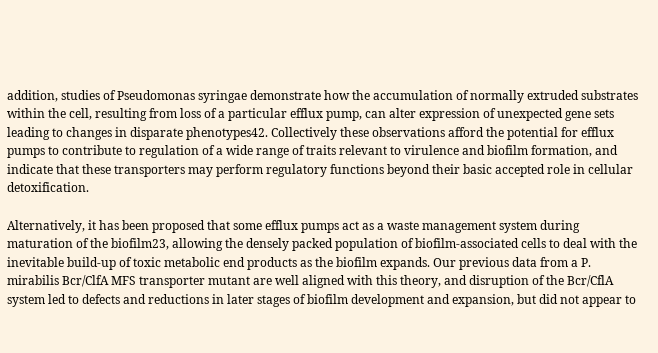addition, studies of Pseudomonas syringae demonstrate how the accumulation of normally extruded substrates within the cell, resulting from loss of a particular efflux pump, can alter expression of unexpected gene sets leading to changes in disparate phenotypes42. Collectively these observations afford the potential for efflux pumps to contribute to regulation of a wide range of traits relevant to virulence and biofilm formation, and indicate that these transporters may perform regulatory functions beyond their basic accepted role in cellular detoxification.

Alternatively, it has been proposed that some efflux pumps act as a waste management system during maturation of the biofilm23, allowing the densely packed population of biofilm-associated cells to deal with the inevitable build-up of toxic metabolic end products as the biofilm expands. Our previous data from a P. mirabilis Bcr/ClfA MFS transporter mutant are well aligned with this theory, and disruption of the Bcr/CflA system led to defects and reductions in later stages of biofilm development and expansion, but did not appear to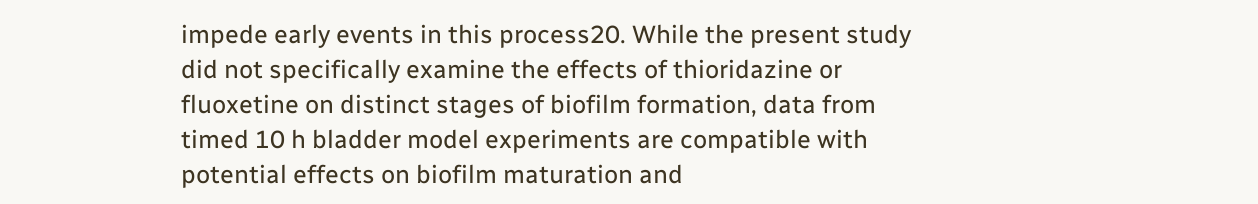impede early events in this process20. While the present study did not specifically examine the effects of thioridazine or fluoxetine on distinct stages of biofilm formation, data from timed 10 h bladder model experiments are compatible with potential effects on biofilm maturation and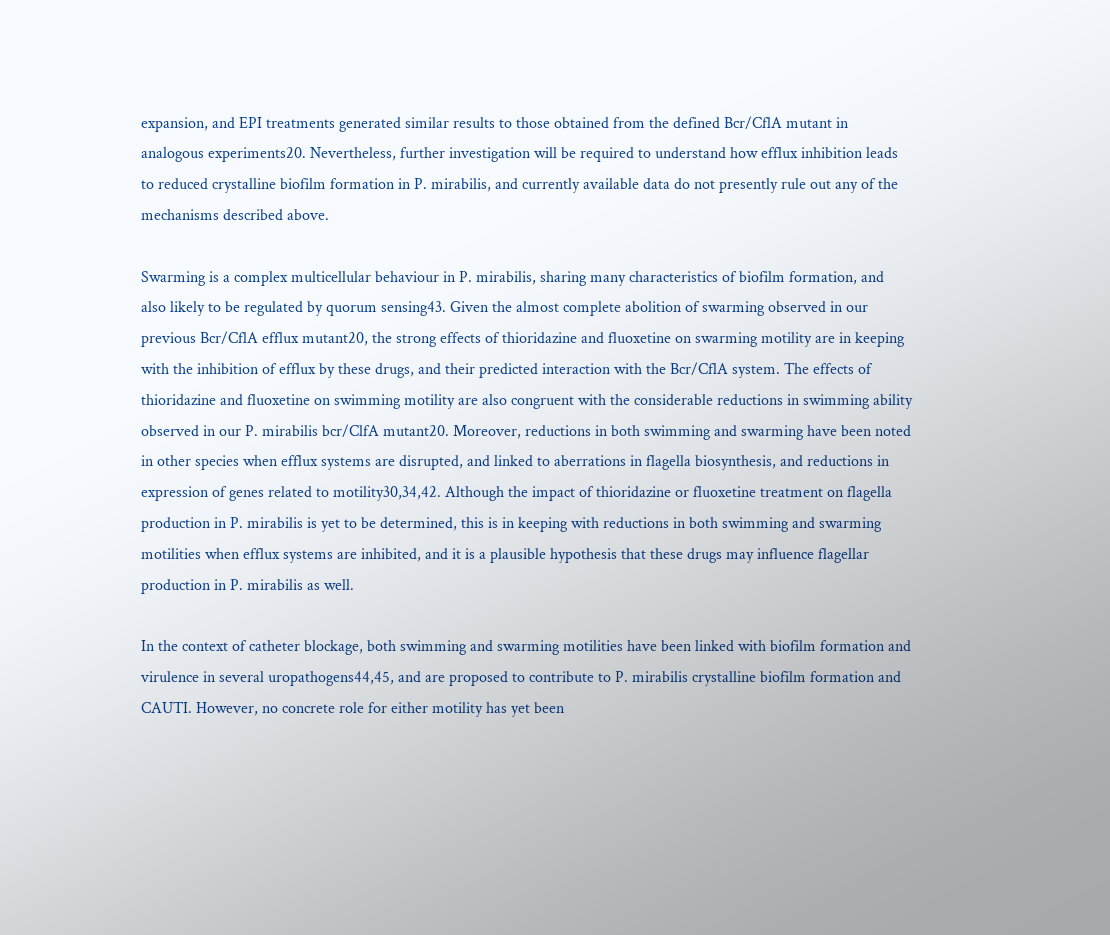expansion, and EPI treatments generated similar results to those obtained from the defined Bcr/CflA mutant in analogous experiments20. Nevertheless, further investigation will be required to understand how efflux inhibition leads to reduced crystalline biofilm formation in P. mirabilis, and currently available data do not presently rule out any of the mechanisms described above.

Swarming is a complex multicellular behaviour in P. mirabilis, sharing many characteristics of biofilm formation, and also likely to be regulated by quorum sensing43. Given the almost complete abolition of swarming observed in our previous Bcr/CflA efflux mutant20, the strong effects of thioridazine and fluoxetine on swarming motility are in keeping with the inhibition of efflux by these drugs, and their predicted interaction with the Bcr/CflA system. The effects of thioridazine and fluoxetine on swimming motility are also congruent with the considerable reductions in swimming ability observed in our P. mirabilis bcr/ClfA mutant20. Moreover, reductions in both swimming and swarming have been noted in other species when efflux systems are disrupted, and linked to aberrations in flagella biosynthesis, and reductions in expression of genes related to motility30,34,42. Although the impact of thioridazine or fluoxetine treatment on flagella production in P. mirabilis is yet to be determined, this is in keeping with reductions in both swimming and swarming motilities when efflux systems are inhibited, and it is a plausible hypothesis that these drugs may influence flagellar production in P. mirabilis as well.

In the context of catheter blockage, both swimming and swarming motilities have been linked with biofilm formation and virulence in several uropathogens44,45, and are proposed to contribute to P. mirabilis crystalline biofilm formation and CAUTI. However, no concrete role for either motility has yet been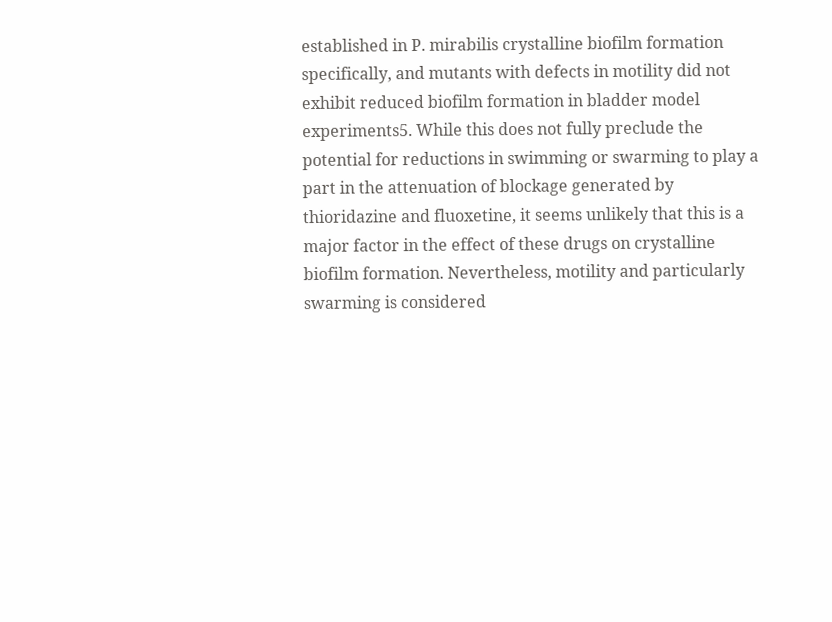established in P. mirabilis crystalline biofilm formation specifically, and mutants with defects in motility did not exhibit reduced biofilm formation in bladder model experiments5. While this does not fully preclude the potential for reductions in swimming or swarming to play a part in the attenuation of blockage generated by thioridazine and fluoxetine, it seems unlikely that this is a major factor in the effect of these drugs on crystalline biofilm formation. Nevertheless, motility and particularly swarming is considered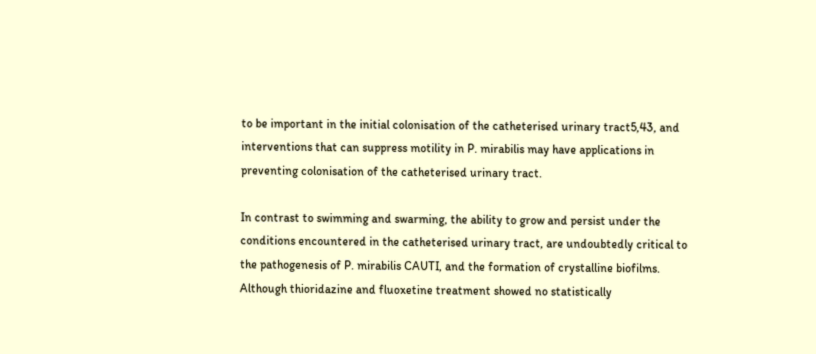to be important in the initial colonisation of the catheterised urinary tract5,43, and interventions that can suppress motility in P. mirabilis may have applications in preventing colonisation of the catheterised urinary tract.

In contrast to swimming and swarming, the ability to grow and persist under the conditions encountered in the catheterised urinary tract, are undoubtedly critical to the pathogenesis of P. mirabilis CAUTI, and the formation of crystalline biofilms. Although thioridazine and fluoxetine treatment showed no statistically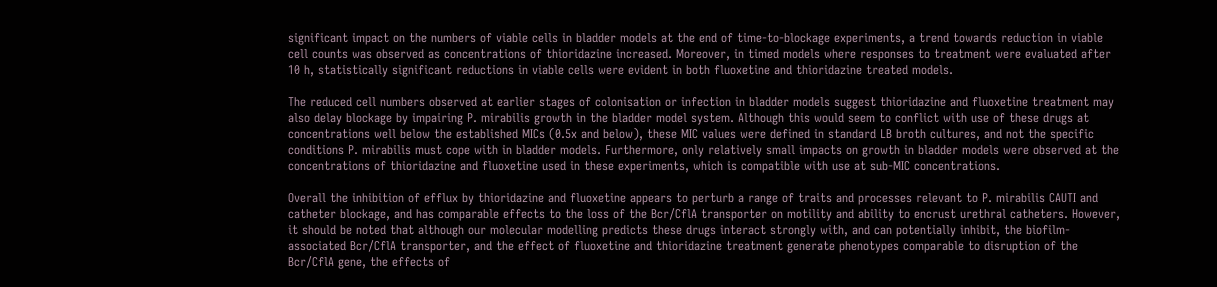significant impact on the numbers of viable cells in bladder models at the end of time-to-blockage experiments, a trend towards reduction in viable cell counts was observed as concentrations of thioridazine increased. Moreover, in timed models where responses to treatment were evaluated after 10 h, statistically significant reductions in viable cells were evident in both fluoxetine and thioridazine treated models.

The reduced cell numbers observed at earlier stages of colonisation or infection in bladder models suggest thioridazine and fluoxetine treatment may also delay blockage by impairing P. mirabilis growth in the bladder model system. Although this would seem to conflict with use of these drugs at concentrations well below the established MICs (0.5x and below), these MIC values were defined in standard LB broth cultures, and not the specific conditions P. mirabilis must cope with in bladder models. Furthermore, only relatively small impacts on growth in bladder models were observed at the concentrations of thioridazine and fluoxetine used in these experiments, which is compatible with use at sub-MIC concentrations.

Overall the inhibition of efflux by thioridazine and fluoxetine appears to perturb a range of traits and processes relevant to P. mirabilis CAUTI and catheter blockage, and has comparable effects to the loss of the Bcr/CflA transporter on motility and ability to encrust urethral catheters. However, it should be noted that although our molecular modelling predicts these drugs interact strongly with, and can potentially inhibit, the biofilm-associated Bcr/CflA transporter, and the effect of fluoxetine and thioridazine treatment generate phenotypes comparable to disruption of the Bcr/CflA gene, the effects of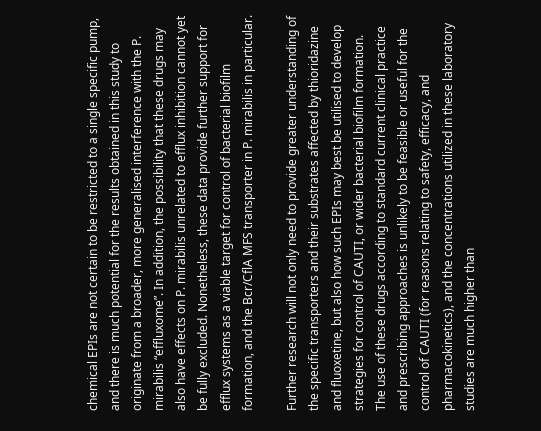chemical EPIs are not certain to be restricted to a single specific pump, and there is much potential for the results obtained in this study to originate from a broader, more generalised interference with the P. mirabilis “effluxome”. In addition, the possibility that these drugs may also have effects on P. mirabilis unrelated to efflux inhibition cannot yet be fully excluded. Nonetheless, these data provide further support for efflux systems as a viable target for control of bacterial biofilm formation, and the Bcr/CflA MFS transporter in P. mirabilis in particular.

Further research will not only need to provide greater understanding of the specific transporters and their substrates affected by thioridazine and fluoxetine, but also how such EPIs may best be utilised to develop strategies for control of CAUTI, or wider bacterial biofilm formation. The use of these drugs according to standard current clinical practice and prescribing approaches is unlikely to be feasible or useful for the control of CAUTI (for reasons relating to safety, efficacy, and pharmacokinetics), and the concentrations utilized in these laboratory studies are much higher than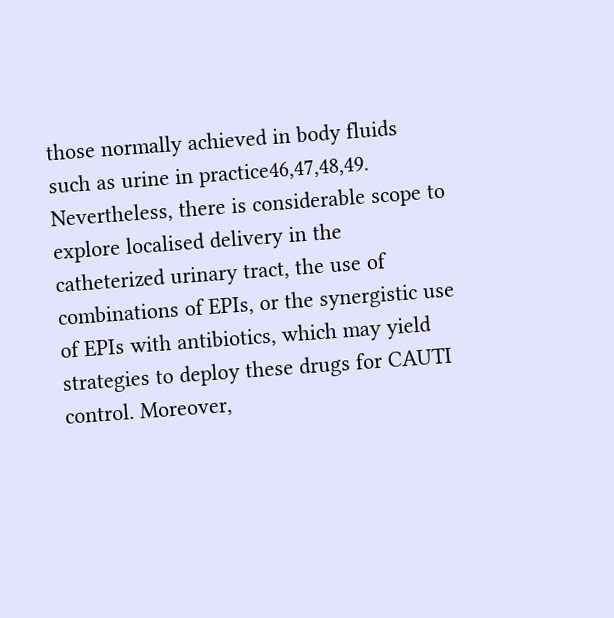those normally achieved in body fluids such as urine in practice46,47,48,49. Nevertheless, there is considerable scope to explore localised delivery in the catheterized urinary tract, the use of combinations of EPIs, or the synergistic use of EPIs with antibiotics, which may yield strategies to deploy these drugs for CAUTI control. Moreover,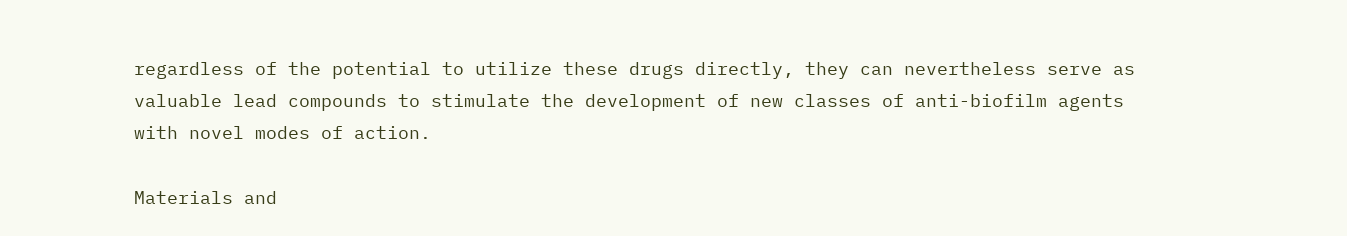regardless of the potential to utilize these drugs directly, they can nevertheless serve as valuable lead compounds to stimulate the development of new classes of anti-biofilm agents with novel modes of action.

Materials and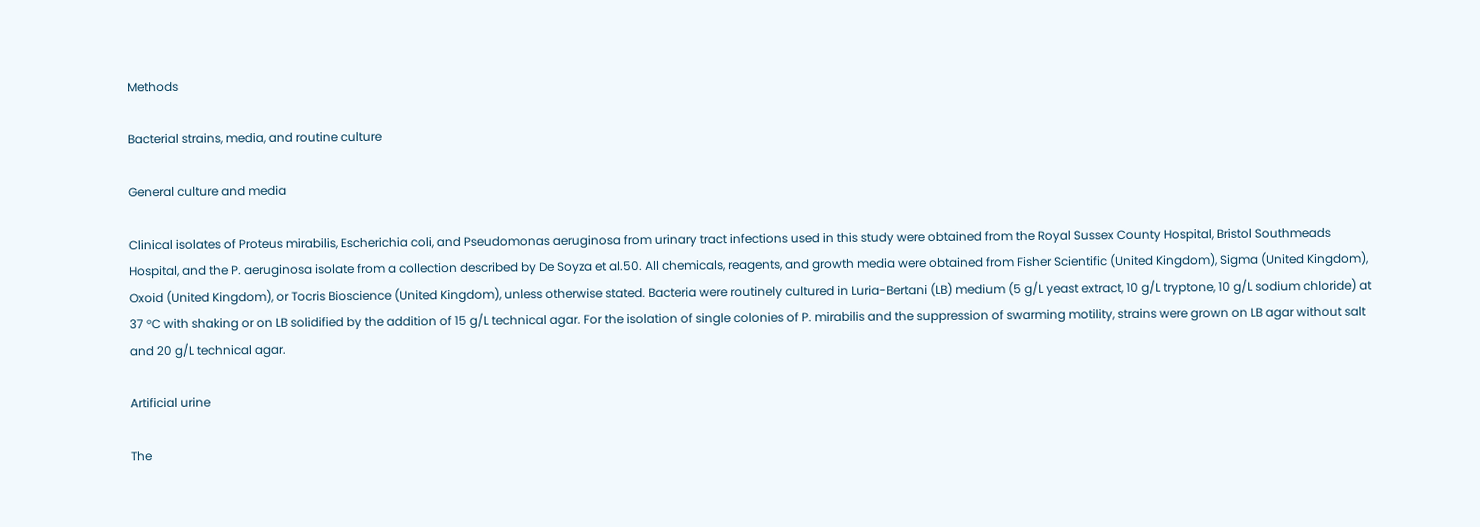Methods

Bacterial strains, media, and routine culture

General culture and media

Clinical isolates of Proteus mirabilis, Escherichia coli, and Pseudomonas aeruginosa from urinary tract infections used in this study were obtained from the Royal Sussex County Hospital, Bristol Southmeads Hospital, and the P. aeruginosa isolate from a collection described by De Soyza et al.50. All chemicals, reagents, and growth media were obtained from Fisher Scientific (United Kingdom), Sigma (United Kingdom), Oxoid (United Kingdom), or Tocris Bioscience (United Kingdom), unless otherwise stated. Bacteria were routinely cultured in Luria-Bertani (LB) medium (5 g/L yeast extract, 10 g/L tryptone, 10 g/L sodium chloride) at 37 °C with shaking or on LB solidified by the addition of 15 g/L technical agar. For the isolation of single colonies of P. mirabilis and the suppression of swarming motility, strains were grown on LB agar without salt and 20 g/L technical agar.

Artificial urine

The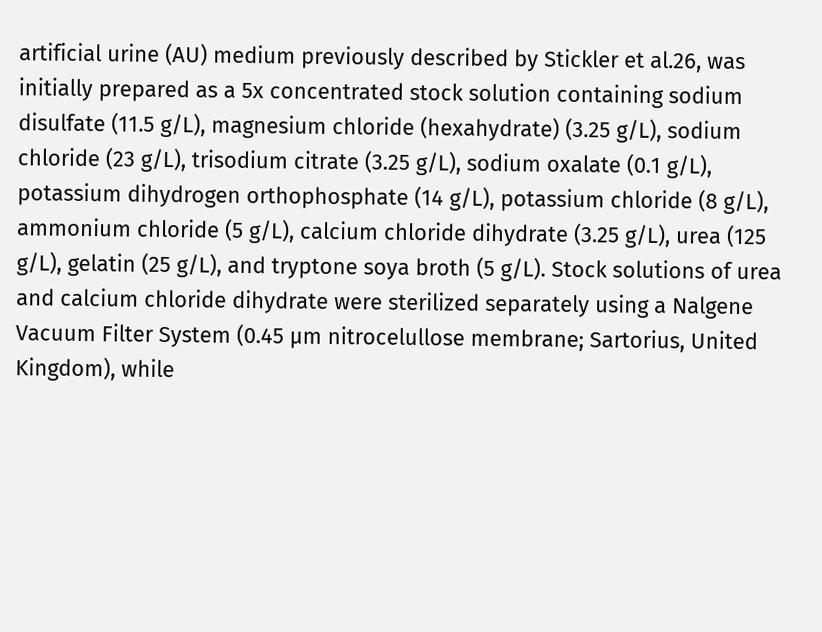artificial urine (AU) medium previously described by Stickler et al.26, was initially prepared as a 5x concentrated stock solution containing sodium disulfate (11.5 g/L), magnesium chloride (hexahydrate) (3.25 g/L), sodium chloride (23 g/L), trisodium citrate (3.25 g/L), sodium oxalate (0.1 g/L), potassium dihydrogen orthophosphate (14 g/L), potassium chloride (8 g/L), ammonium chloride (5 g/L), calcium chloride dihydrate (3.25 g/L), urea (125 g/L), gelatin (25 g/L), and tryptone soya broth (5 g/L). Stock solutions of urea and calcium chloride dihydrate were sterilized separately using a Nalgene Vacuum Filter System (0.45 μm nitrocelullose membrane; Sartorius, United Kingdom), while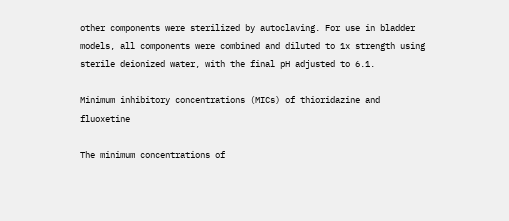other components were sterilized by autoclaving. For use in bladder models, all components were combined and diluted to 1x strength using sterile deionized water, with the final pH adjusted to 6.1.

Minimum inhibitory concentrations (MICs) of thioridazine and fluoxetine

The minimum concentrations of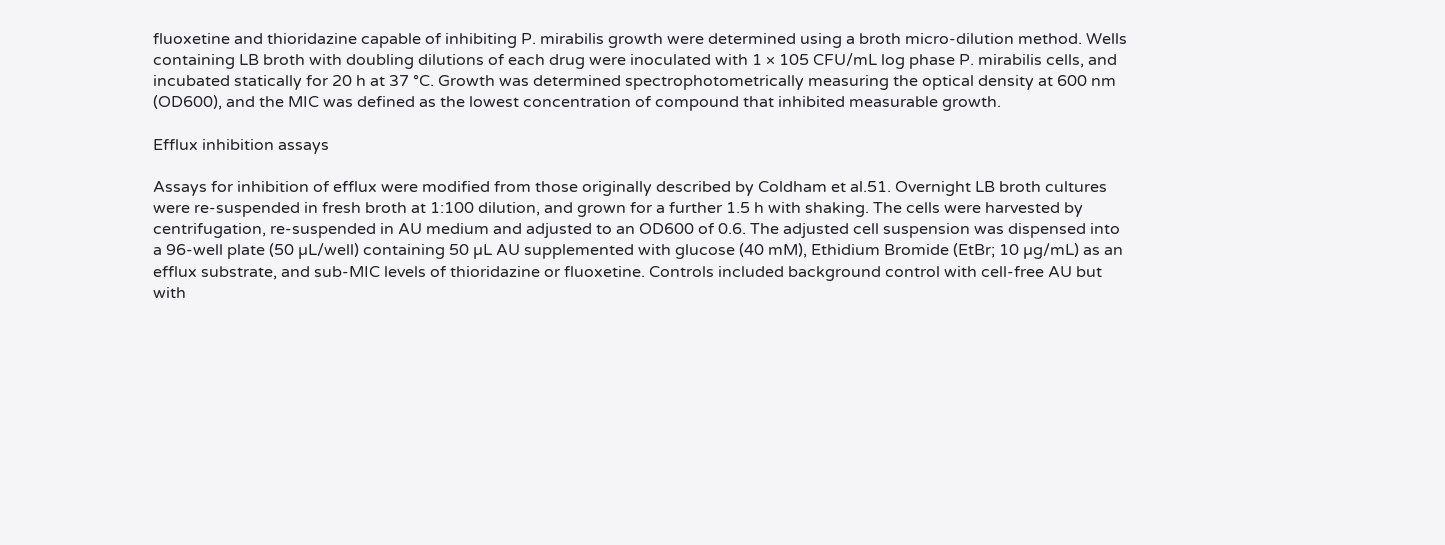fluoxetine and thioridazine capable of inhibiting P. mirabilis growth were determined using a broth micro-dilution method. Wells containing LB broth with doubling dilutions of each drug were inoculated with 1 × 105 CFU/mL log phase P. mirabilis cells, and incubated statically for 20 h at 37 °C. Growth was determined spectrophotometrically measuring the optical density at 600 nm (OD600), and the MIC was defined as the lowest concentration of compound that inhibited measurable growth.

Efflux inhibition assays

Assays for inhibition of efflux were modified from those originally described by Coldham et al.51. Overnight LB broth cultures were re-suspended in fresh broth at 1:100 dilution, and grown for a further 1.5 h with shaking. The cells were harvested by centrifugation, re-suspended in AU medium and adjusted to an OD600 of 0.6. The adjusted cell suspension was dispensed into a 96-well plate (50 µL/well) containing 50 µL AU supplemented with glucose (40 mM), Ethidium Bromide (EtBr; 10 µg/mL) as an efflux substrate, and sub-MIC levels of thioridazine or fluoxetine. Controls included background control with cell-free AU but with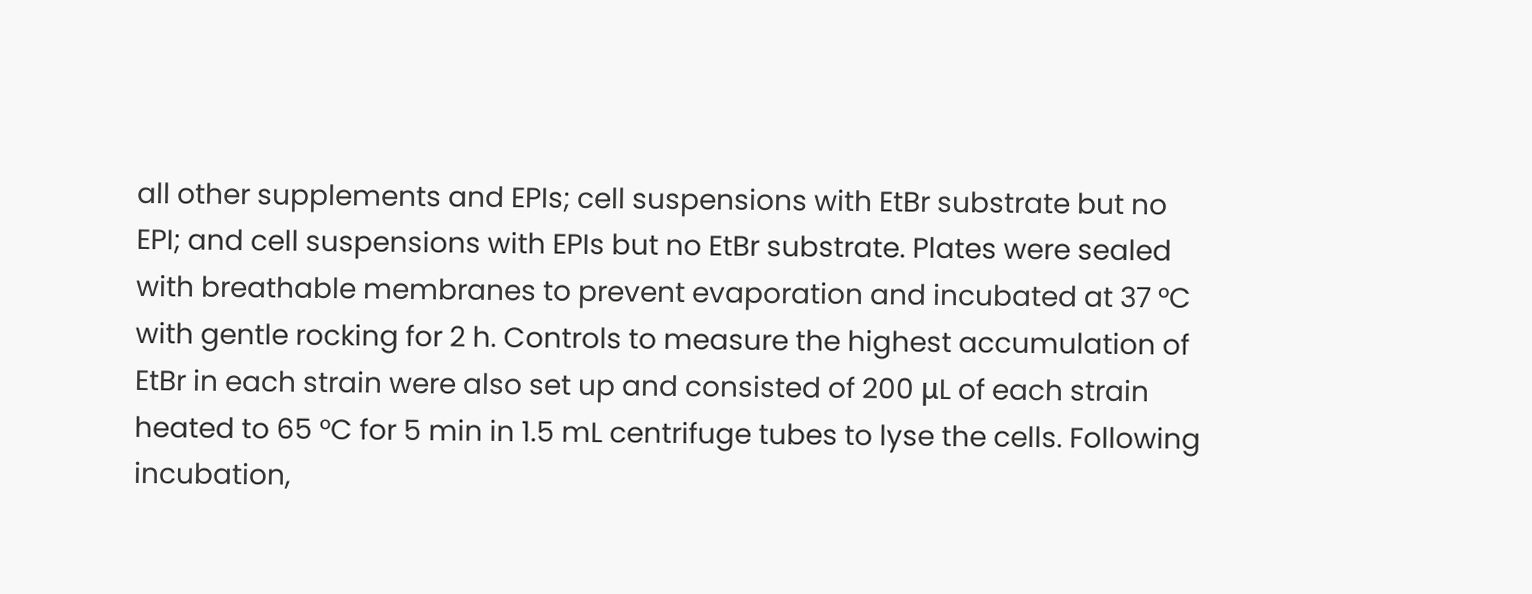all other supplements and EPIs; cell suspensions with EtBr substrate but no EPI; and cell suspensions with EPIs but no EtBr substrate. Plates were sealed with breathable membranes to prevent evaporation and incubated at 37 °C with gentle rocking for 2 h. Controls to measure the highest accumulation of EtBr in each strain were also set up and consisted of 200 μL of each strain heated to 65 °C for 5 min in 1.5 mL centrifuge tubes to lyse the cells. Following incubation,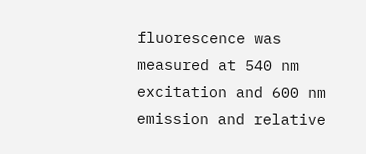fluorescence was measured at 540 nm excitation and 600 nm emission and relative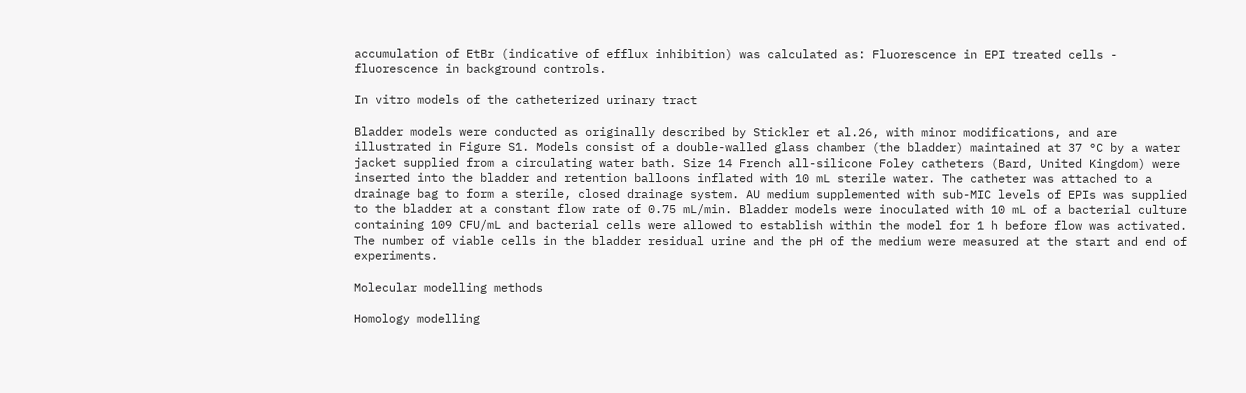accumulation of EtBr (indicative of efflux inhibition) was calculated as: Fluorescence in EPI treated cells - fluorescence in background controls.

In vitro models of the catheterized urinary tract

Bladder models were conducted as originally described by Stickler et al.26, with minor modifications, and are illustrated in Figure S1. Models consist of a double-walled glass chamber (the bladder) maintained at 37 °C by a water jacket supplied from a circulating water bath. Size 14 French all-silicone Foley catheters (Bard, United Kingdom) were inserted into the bladder and retention balloons inflated with 10 mL sterile water. The catheter was attached to a drainage bag to form a sterile, closed drainage system. AU medium supplemented with sub-MIC levels of EPIs was supplied to the bladder at a constant flow rate of 0.75 mL/min. Bladder models were inoculated with 10 mL of a bacterial culture containing 109 CFU/mL and bacterial cells were allowed to establish within the model for 1 h before flow was activated. The number of viable cells in the bladder residual urine and the pH of the medium were measured at the start and end of experiments.

Molecular modelling methods

Homology modelling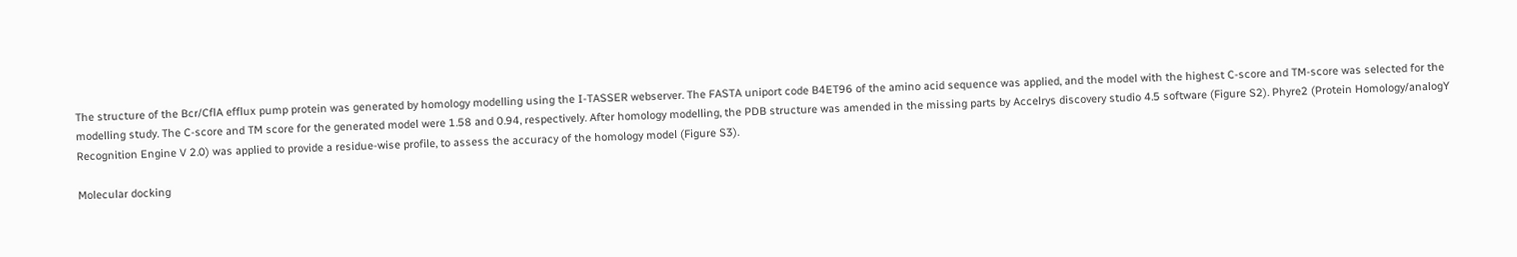The structure of the Bcr/CflA efflux pump protein was generated by homology modelling using the I-TASSER webserver. The FASTA uniport code B4ET96 of the amino acid sequence was applied, and the model with the highest C-score and TM-score was selected for the modelling study. The C-score and TM score for the generated model were 1.58 and 0.94, respectively. After homology modelling, the PDB structure was amended in the missing parts by Accelrys discovery studio 4.5 software (Figure S2). Phyre2 (Protein Homology/analogY Recognition Engine V 2.0) was applied to provide a residue-wise profile, to assess the accuracy of the homology model (Figure S3).

Molecular docking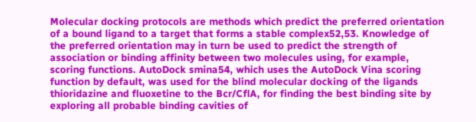Molecular docking protocols are methods which predict the preferred orientation of a bound ligand to a target that forms a stable complex52,53. Knowledge of the preferred orientation may in turn be used to predict the strength of association or binding affinity between two molecules using, for example, scoring functions. AutoDock smina54, which uses the AutoDock Vina scoring function by default, was used for the blind molecular docking of the ligands thioridazine and fluoxetine to the Bcr/CflA, for finding the best binding site by exploring all probable binding cavities of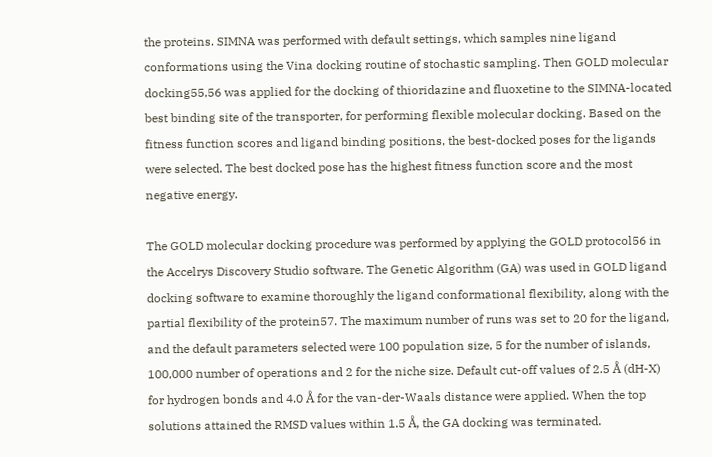the proteins. SIMNA was performed with default settings, which samples nine ligand conformations using the Vina docking routine of stochastic sampling. Then GOLD molecular docking55,56 was applied for the docking of thioridazine and fluoxetine to the SIMNA-located best binding site of the transporter, for performing flexible molecular docking. Based on the fitness function scores and ligand binding positions, the best-docked poses for the ligands were selected. The best docked pose has the highest fitness function score and the most negative energy.

The GOLD molecular docking procedure was performed by applying the GOLD protocol56 in the Accelrys Discovery Studio software. The Genetic Algorithm (GA) was used in GOLD ligand docking software to examine thoroughly the ligand conformational flexibility, along with the partial flexibility of the protein57. The maximum number of runs was set to 20 for the ligand, and the default parameters selected were 100 population size, 5 for the number of islands, 100,000 number of operations and 2 for the niche size. Default cut-off values of 2.5 Å (dH-X) for hydrogen bonds and 4.0 Å for the van-der-Waals distance were applied. When the top solutions attained the RMSD values within 1.5 Å, the GA docking was terminated.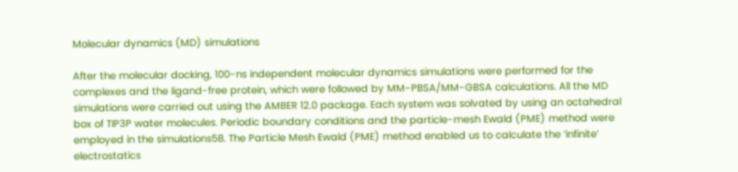Molecular dynamics (MD) simulations

After the molecular docking, 100-ns independent molecular dynamics simulations were performed for the complexes and the ligand-free protein, which were followed by MM-PBSA/MM-GBSA calculations. All the MD simulations were carried out using the AMBER 12.0 package. Each system was solvated by using an octahedral box of TIP3P water molecules. Periodic boundary conditions and the particle-mesh Ewald (PME) method were employed in the simulations58. The Particle Mesh Ewald (PME) method enabled us to calculate the ‘infinite’ electrostatics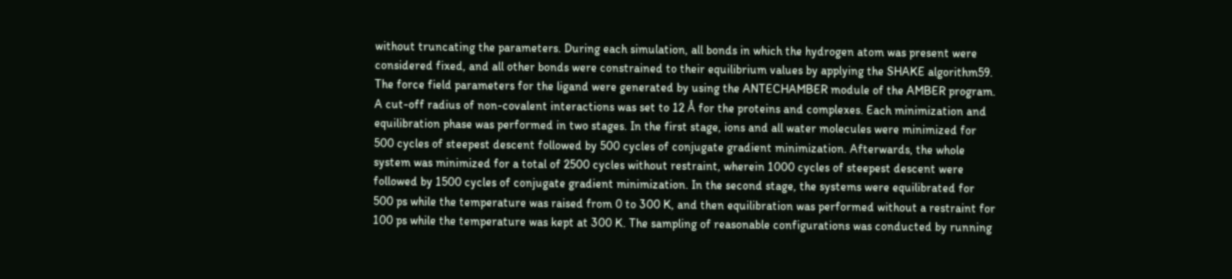without truncating the parameters. During each simulation, all bonds in which the hydrogen atom was present were considered fixed, and all other bonds were constrained to their equilibrium values by applying the SHAKE algorithm59. The force field parameters for the ligand were generated by using the ANTECHAMBER module of the AMBER program. A cut-off radius of non-covalent interactions was set to 12 Å for the proteins and complexes. Each minimization and equilibration phase was performed in two stages. In the first stage, ions and all water molecules were minimized for 500 cycles of steepest descent followed by 500 cycles of conjugate gradient minimization. Afterwards, the whole system was minimized for a total of 2500 cycles without restraint, wherein 1000 cycles of steepest descent were followed by 1500 cycles of conjugate gradient minimization. In the second stage, the systems were equilibrated for 500 ps while the temperature was raised from 0 to 300 K, and then equilibration was performed without a restraint for 100 ps while the temperature was kept at 300 K. The sampling of reasonable configurations was conducted by running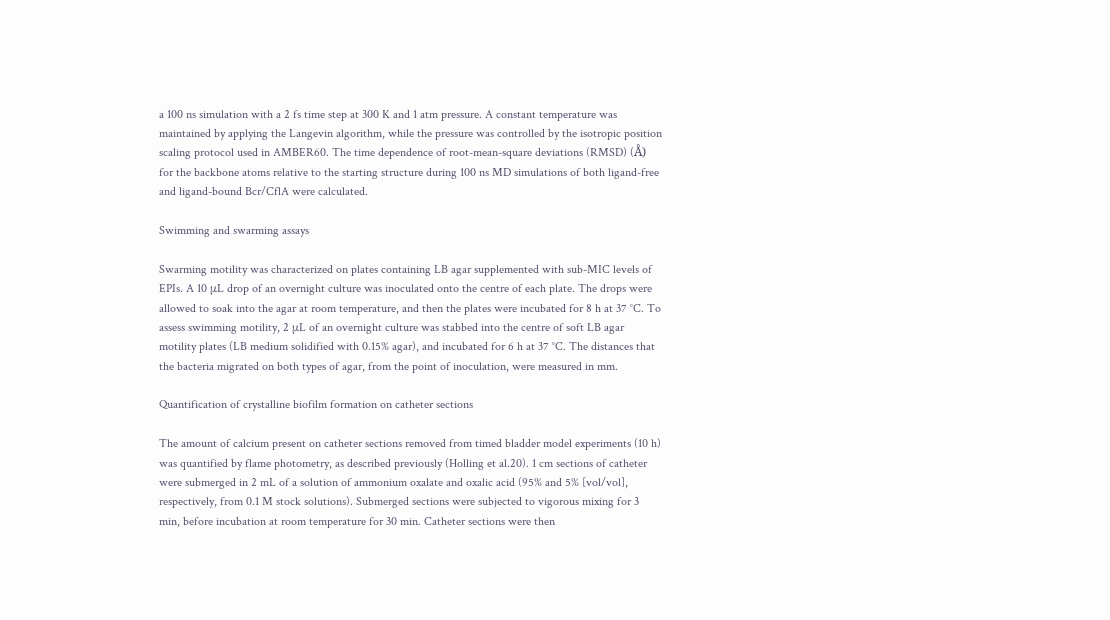a 100 ns simulation with a 2 fs time step at 300 K and 1 atm pressure. A constant temperature was maintained by applying the Langevin algorithm, while the pressure was controlled by the isotropic position scaling protocol used in AMBER60. The time dependence of root-mean-square deviations (RMSD) (Å) for the backbone atoms relative to the starting structure during 100 ns MD simulations of both ligand-free and ligand-bound Bcr/CflA were calculated.

Swimming and swarming assays

Swarming motility was characterized on plates containing LB agar supplemented with sub-MIC levels of EPIs. A 10 μL drop of an overnight culture was inoculated onto the centre of each plate. The drops were allowed to soak into the agar at room temperature, and then the plates were incubated for 8 h at 37 °C. To assess swimming motility, 2 μL of an overnight culture was stabbed into the centre of soft LB agar motility plates (LB medium solidified with 0.15% agar), and incubated for 6 h at 37 °C. The distances that the bacteria migrated on both types of agar, from the point of inoculation, were measured in mm.

Quantification of crystalline biofilm formation on catheter sections

The amount of calcium present on catheter sections removed from timed bladder model experiments (10 h) was quantified by flame photometry, as described previously (Holling et al.20). 1 cm sections of catheter were submerged in 2 mL of a solution of ammonium oxalate and oxalic acid (95% and 5% [vol/vol], respectively, from 0.1 M stock solutions). Submerged sections were subjected to vigorous mixing for 3 min, before incubation at room temperature for 30 min. Catheter sections were then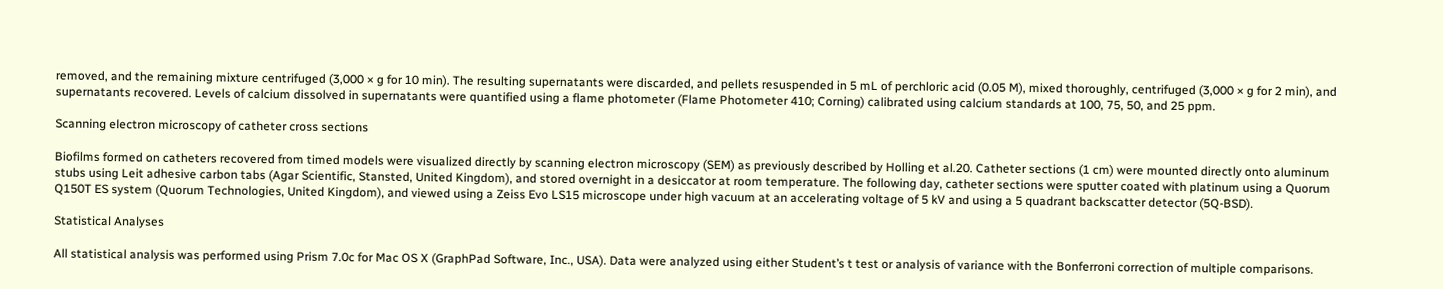removed, and the remaining mixture centrifuged (3,000 × g for 10 min). The resulting supernatants were discarded, and pellets resuspended in 5 mL of perchloric acid (0.05 M), mixed thoroughly, centrifuged (3,000 × g for 2 min), and supernatants recovered. Levels of calcium dissolved in supernatants were quantified using a flame photometer (Flame Photometer 410; Corning) calibrated using calcium standards at 100, 75, 50, and 25 ppm.

Scanning electron microscopy of catheter cross sections

Biofilms formed on catheters recovered from timed models were visualized directly by scanning electron microscopy (SEM) as previously described by Holling et al.20. Catheter sections (1 cm) were mounted directly onto aluminum stubs using Leit adhesive carbon tabs (Agar Scientific, Stansted, United Kingdom), and stored overnight in a desiccator at room temperature. The following day, catheter sections were sputter coated with platinum using a Quorum Q150T ES system (Quorum Technologies, United Kingdom), and viewed using a Zeiss Evo LS15 microscope under high vacuum at an accelerating voltage of 5 kV and using a 5 quadrant backscatter detector (5Q-BSD).

Statistical Analyses

All statistical analysis was performed using Prism 7.0c for Mac OS X (GraphPad Software, Inc., USA). Data were analyzed using either Student’s t test or analysis of variance with the Bonferroni correction of multiple comparisons.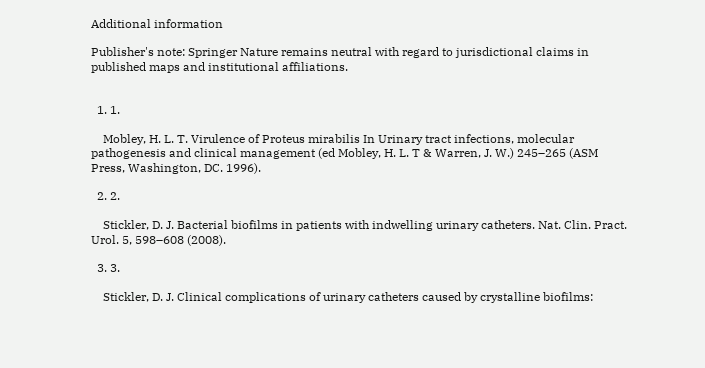Additional information

Publisher's note: Springer Nature remains neutral with regard to jurisdictional claims in published maps and institutional affiliations.


  1. 1.

    Mobley, H. L. T. Virulence of Proteus mirabilis In Urinary tract infections, molecular pathogenesis and clinical management (ed Mobley, H. L. T & Warren, J. W.) 245–265 (ASM Press, Washington, DC. 1996).

  2. 2.

    Stickler, D. J. Bacterial biofilms in patients with indwelling urinary catheters. Nat. Clin. Pract. Urol. 5, 598–608 (2008).

  3. 3.

    Stickler, D. J. Clinical complications of urinary catheters caused by crystalline biofilms: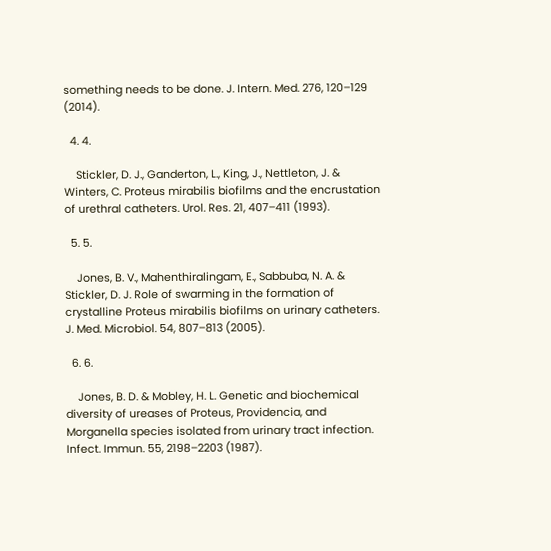something needs to be done. J. Intern. Med. 276, 120–129 (2014).

  4. 4.

    Stickler, D. J., Ganderton, L., King, J., Nettleton, J. & Winters, C. Proteus mirabilis biofilms and the encrustation of urethral catheters. Urol. Res. 21, 407–411 (1993).

  5. 5.

    Jones, B. V., Mahenthiralingam, E., Sabbuba, N. A. & Stickler, D. J. Role of swarming in the formation of crystalline Proteus mirabilis biofilms on urinary catheters. J. Med. Microbiol. 54, 807–813 (2005).

  6. 6.

    Jones, B. D. & Mobley, H. L. Genetic and biochemical diversity of ureases of Proteus, Providencia, and Morganella species isolated from urinary tract infection. Infect. Immun. 55, 2198–2203 (1987).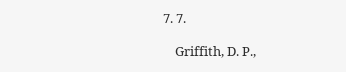7. 7.

    Griffith, D. P.,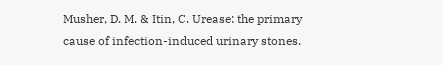Musher, D. M. & Itin, C. Urease: the primary cause of infection-induced urinary stones.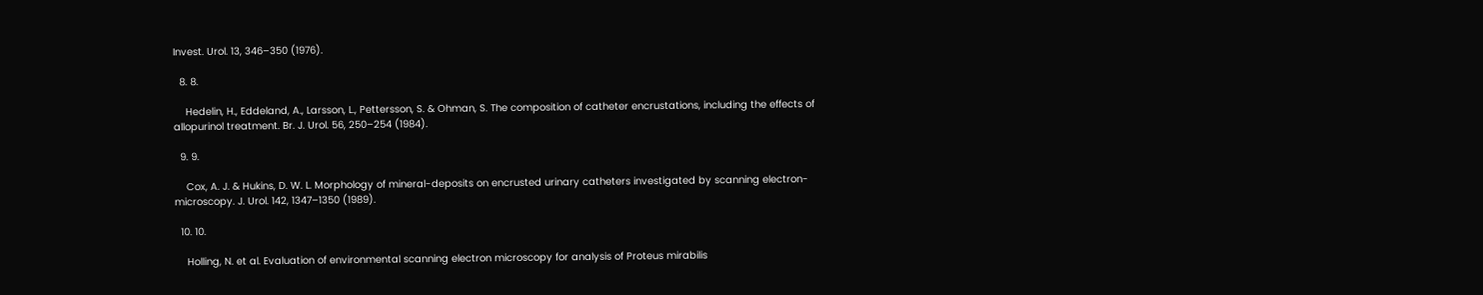Invest. Urol. 13, 346–350 (1976).

  8. 8.

    Hedelin, H., Eddeland, A., Larsson, L., Pettersson, S. & Ohman, S. The composition of catheter encrustations, including the effects of allopurinol treatment. Br. J. Urol. 56, 250–254 (1984).

  9. 9.

    Cox, A. J. & Hukins, D. W. L. Morphology of mineral-deposits on encrusted urinary catheters investigated by scanning electron-microscopy. J. Urol. 142, 1347–1350 (1989).

  10. 10.

    Holling, N. et al. Evaluation of environmental scanning electron microscopy for analysis of Proteus mirabilis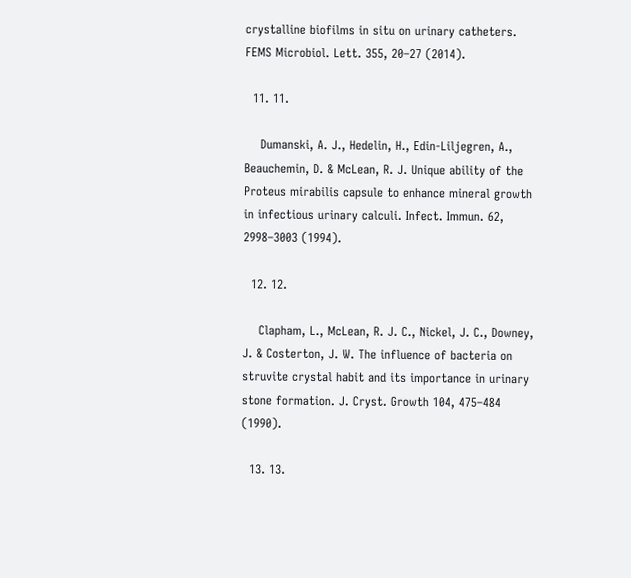crystalline biofilms in situ on urinary catheters. FEMS Microbiol. Lett. 355, 20–27 (2014).

  11. 11.

    Dumanski, A. J., Hedelin, H., Edin-Liljegren, A., Beauchemin, D. & McLean, R. J. Unique ability of the Proteus mirabilis capsule to enhance mineral growth in infectious urinary calculi. Infect. Immun. 62, 2998–3003 (1994).

  12. 12.

    Clapham, L., McLean, R. J. C., Nickel, J. C., Downey, J. & Costerton, J. W. The influence of bacteria on struvite crystal habit and its importance in urinary stone formation. J. Cryst. Growth 104, 475–484 (1990).

  13. 13.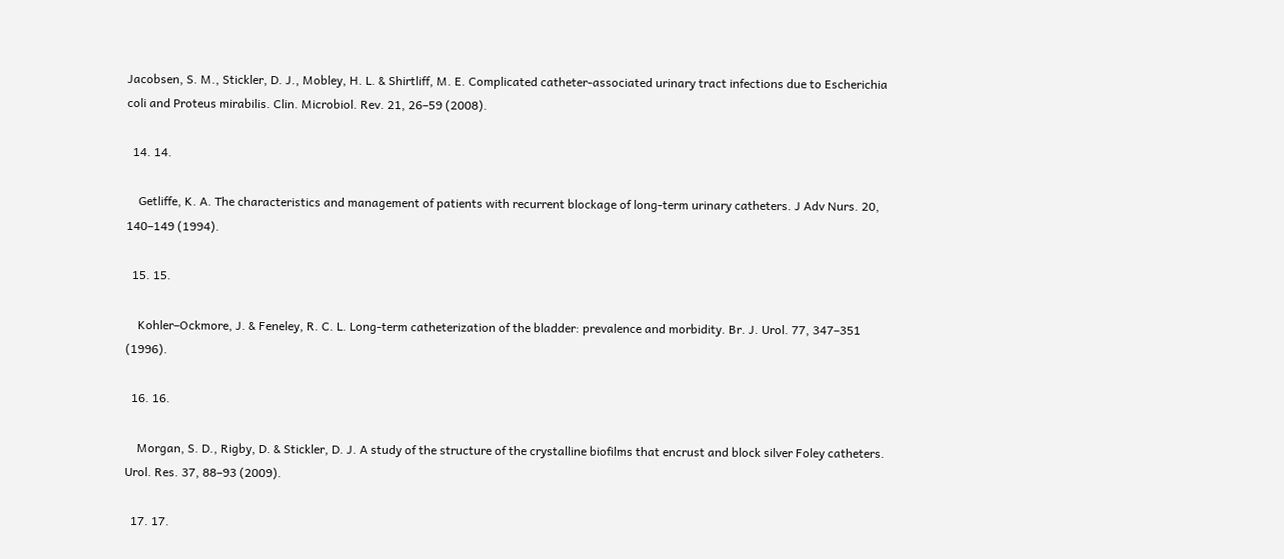Jacobsen, S. M., Stickler, D. J., Mobley, H. L. & Shirtliff, M. E. Complicated catheter-associated urinary tract infections due to Escherichia coli and Proteus mirabilis. Clin. Microbiol. Rev. 21, 26–59 (2008).

  14. 14.

    Getliffe, K. A. The characteristics and management of patients with recurrent blockage of long-term urinary catheters. J Adv Nurs. 20, 140–149 (1994).

  15. 15.

    Kohler–Ockmore, J. & Feneley, R. C. L. Long-term catheterization of the bladder: prevalence and morbidity. Br. J. Urol. 77, 347–351 (1996).

  16. 16.

    Morgan, S. D., Rigby, D. & Stickler, D. J. A study of the structure of the crystalline biofilms that encrust and block silver Foley catheters. Urol. Res. 37, 88–93 (2009).

  17. 17.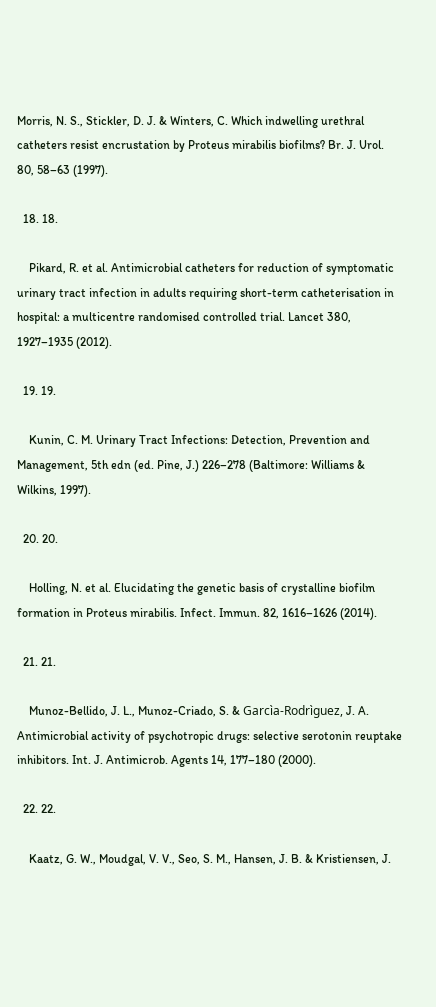Morris, N. S., Stickler, D. J. & Winters, C. Which indwelling urethral catheters resist encrustation by Proteus mirabilis biofilms? Br. J. Urol. 80, 58–63 (1997).

  18. 18.

    Pikard, R. et al. Antimicrobial catheters for reduction of symptomatic urinary tract infection in adults requiring short-term catheterisation in hospital: a multicentre randomised controlled trial. Lancet 380, 1927–1935 (2012).

  19. 19.

    Kunin, C. M. Urinary Tract Infections: Detection, Prevention and Management, 5th edn (ed. Pine, J.) 226–278 (Baltimore: Williams & Wilkins, 1997).

  20. 20.

    Holling, N. et al. Elucidating the genetic basis of crystalline biofilm formation in Proteus mirabilis. Infect. Immun. 82, 1616–1626 (2014).

  21. 21.

    Munoz-Bellido, J. L., Munoz-Criado, S. & Garcìa-Rodrìguez, J. A. Antimicrobial activity of psychotropic drugs: selective serotonin reuptake inhibitors. Int. J. Antimicrob. Agents 14, 177–180 (2000).

  22. 22.

    Kaatz, G. W., Moudgal, V. V., Seo, S. M., Hansen, J. B. & Kristiensen, J.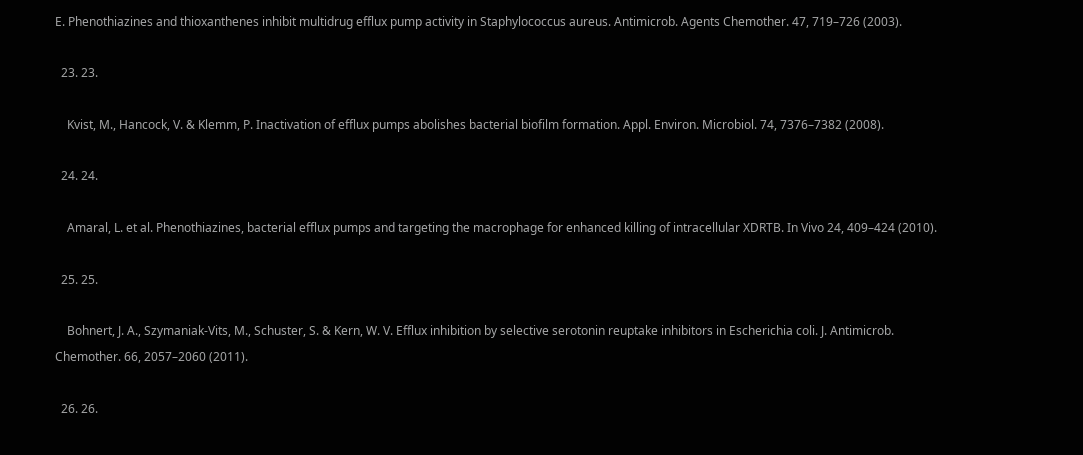E. Phenothiazines and thioxanthenes inhibit multidrug efflux pump activity in Staphylococcus aureus. Antimicrob. Agents Chemother. 47, 719–726 (2003).

  23. 23.

    Kvist, M., Hancock, V. & Klemm, P. Inactivation of efflux pumps abolishes bacterial biofilm formation. Appl. Environ. Microbiol. 74, 7376–7382 (2008).

  24. 24.

    Amaral, L. et al. Phenothiazines, bacterial efflux pumps and targeting the macrophage for enhanced killing of intracellular XDRTB. In Vivo 24, 409–424 (2010).

  25. 25.

    Bohnert, J. A., Szymaniak-Vits, M., Schuster, S. & Kern, W. V. Efflux inhibition by selective serotonin reuptake inhibitors in Escherichia coli. J. Antimicrob. Chemother. 66, 2057–2060 (2011).

  26. 26.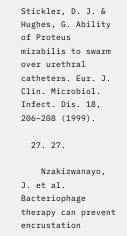Stickler, D. J. & Hughes, G. Ability of Proteus mirabilis to swarm over urethral catheters. Eur. J. Clin. Microbiol. Infect. Dis. 18, 206–208 (1999).

  27. 27.

    Nzakizwanayo, J. et al. Bacteriophage therapy can prevent encrustation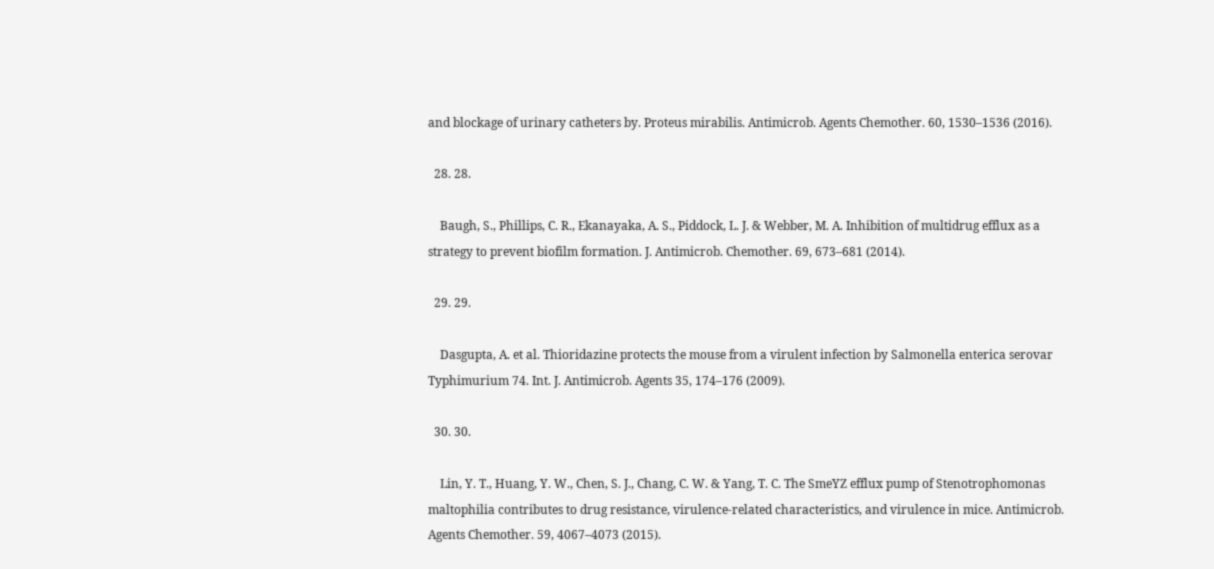and blockage of urinary catheters by. Proteus mirabilis. Antimicrob. Agents Chemother. 60, 1530–1536 (2016).

  28. 28.

    Baugh, S., Phillips, C. R., Ekanayaka, A. S., Piddock, L. J. & Webber, M. A. Inhibition of multidrug efflux as a strategy to prevent biofilm formation. J. Antimicrob. Chemother. 69, 673–681 (2014).

  29. 29.

    Dasgupta, A. et al. Thioridazine protects the mouse from a virulent infection by Salmonella enterica serovar Typhimurium 74. Int. J. Antimicrob. Agents 35, 174–176 (2009).

  30. 30.

    Lin, Y. T., Huang, Y. W., Chen, S. J., Chang, C. W. & Yang, T. C. The SmeYZ efflux pump of Stenotrophomonas maltophilia contributes to drug resistance, virulence-related characteristics, and virulence in mice. Antimicrob. Agents Chemother. 59, 4067–4073 (2015).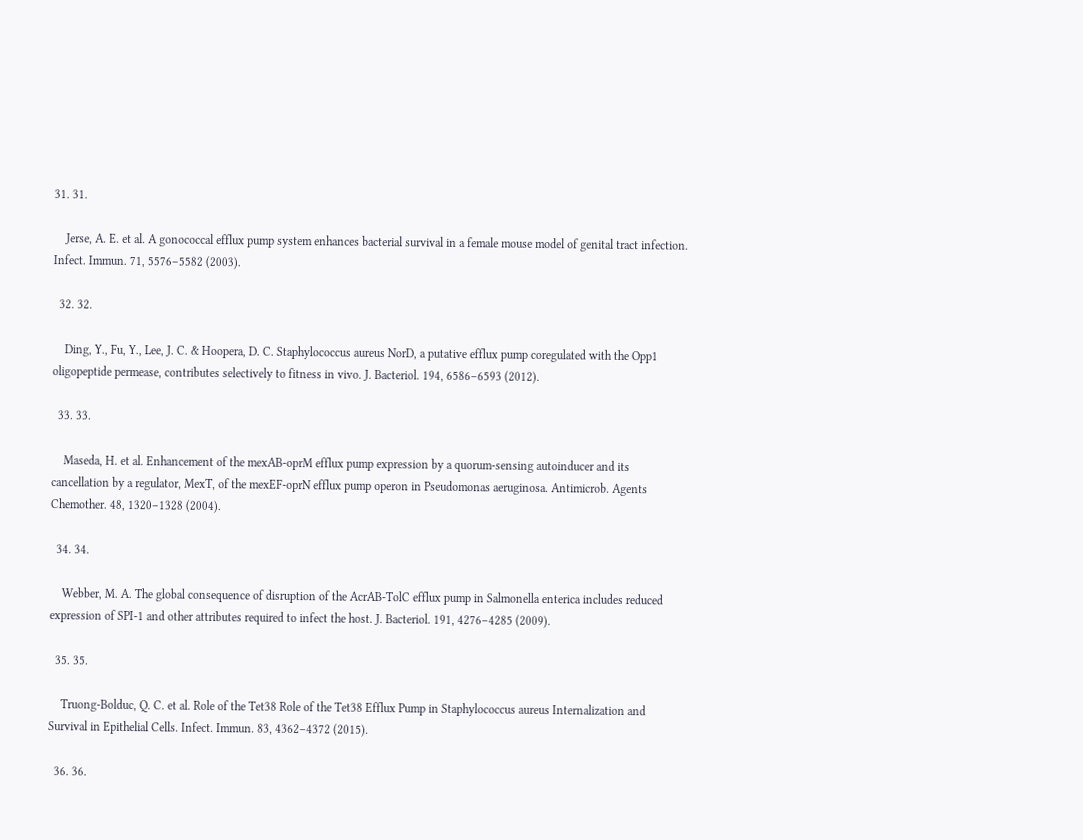31. 31.

    Jerse, A. E. et al. A gonococcal efflux pump system enhances bacterial survival in a female mouse model of genital tract infection. Infect. Immun. 71, 5576–5582 (2003).

  32. 32.

    Ding, Y., Fu, Y., Lee, J. C. & Hoopera, D. C. Staphylococcus aureus NorD, a putative efflux pump coregulated with the Opp1 oligopeptide permease, contributes selectively to fitness in vivo. J. Bacteriol. 194, 6586–6593 (2012).

  33. 33.

    Maseda, H. et al. Enhancement of the mexAB-oprM efflux pump expression by a quorum-sensing autoinducer and its cancellation by a regulator, MexT, of the mexEF-oprN efflux pump operon in Pseudomonas aeruginosa. Antimicrob. Agents Chemother. 48, 1320–1328 (2004).

  34. 34.

    Webber, M. A. The global consequence of disruption of the AcrAB-TolC efflux pump in Salmonella enterica includes reduced expression of SPI-1 and other attributes required to infect the host. J. Bacteriol. 191, 4276–4285 (2009).

  35. 35.

    Truong-Bolduc, Q. C. et al. Role of the Tet38 Role of the Tet38 Efflux Pump in Staphylococcus aureus Internalization and Survival in Epithelial Cells. Infect. Immun. 83, 4362–4372 (2015).

  36. 36.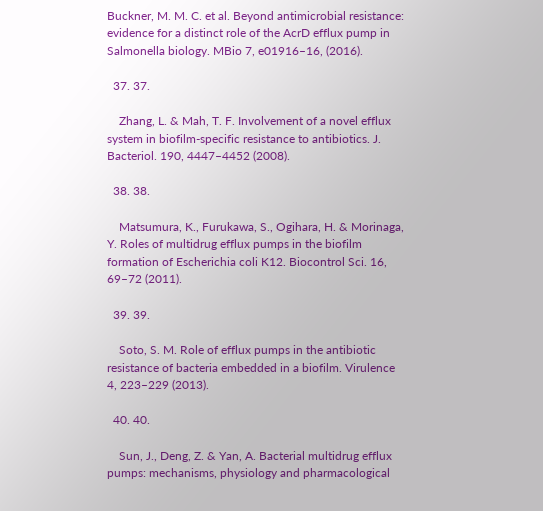Buckner, M. M. C. et al. Beyond antimicrobial resistance: evidence for a distinct role of the AcrD efflux pump in Salmonella biology. MBio 7, e01916–16, (2016).

  37. 37.

    Zhang, L. & Mah, T. F. Involvement of a novel efflux system in biofilm-specific resistance to antibiotics. J. Bacteriol. 190, 4447–4452 (2008).

  38. 38.

    Matsumura, K., Furukawa, S., Ogihara, H. & Morinaga, Y. Roles of multidrug efflux pumps in the biofilm formation of Escherichia coli K12. Biocontrol Sci. 16, 69–72 (2011).

  39. 39.

    Soto, S. M. Role of efflux pumps in the antibiotic resistance of bacteria embedded in a biofilm. Virulence 4, 223–229 (2013).

  40. 40.

    Sun, J., Deng, Z. & Yan, A. Bacterial multidrug efflux pumps: mechanisms, physiology and pharmacological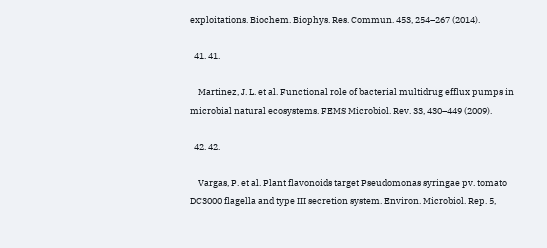exploitations. Biochem. Biophys. Res. Commun. 453, 254–267 (2014).

  41. 41.

    Martinez, J. L. et al. Functional role of bacterial multidrug efflux pumps in microbial natural ecosystems. FEMS Microbiol. Rev. 33, 430–449 (2009).

  42. 42.

    Vargas, P. et al. Plant flavonoids target Pseudomonas syringae pv. tomato DC3000 flagella and type III secretion system. Environ. Microbiol. Rep. 5,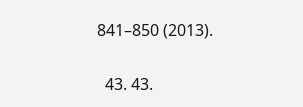841–850 (2013).

  43. 43.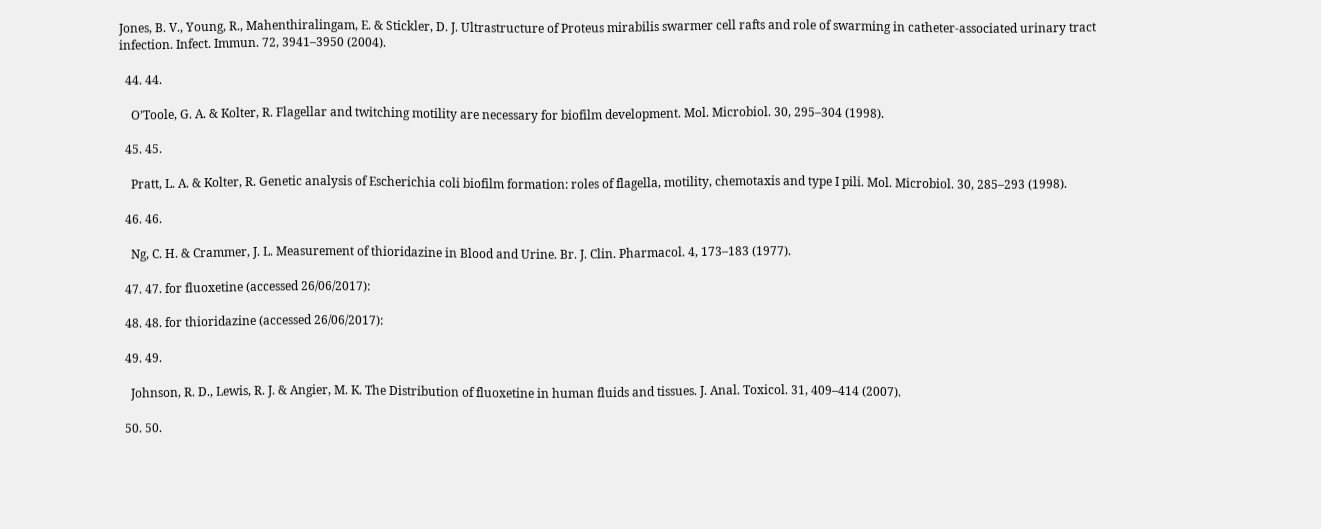Jones, B. V., Young, R., Mahenthiralingam, E. & Stickler, D. J. Ultrastructure of Proteus mirabilis swarmer cell rafts and role of swarming in catheter-associated urinary tract infection. Infect. Immun. 72, 3941–3950 (2004).

  44. 44.

    O’Toole, G. A. & Kolter, R. Flagellar and twitching motility are necessary for biofilm development. Mol. Microbiol. 30, 295–304 (1998).

  45. 45.

    Pratt, L. A. & Kolter, R. Genetic analysis of Escherichia coli biofilm formation: roles of flagella, motility, chemotaxis and type I pili. Mol. Microbiol. 30, 285–293 (1998).

  46. 46.

    Ng, C. H. & Crammer, J. L. Measurement of thioridazine in Blood and Urine. Br. J. Clin. Pharmacol. 4, 173–183 (1977).

  47. 47. for fluoxetine (accessed 26/06/2017):

  48. 48. for thioridazine (accessed 26/06/2017):

  49. 49.

    Johnson, R. D., Lewis, R. J. & Angier, M. K. The Distribution of fluoxetine in human fluids and tissues. J. Anal. Toxicol. 31, 409–414 (2007).

  50. 50.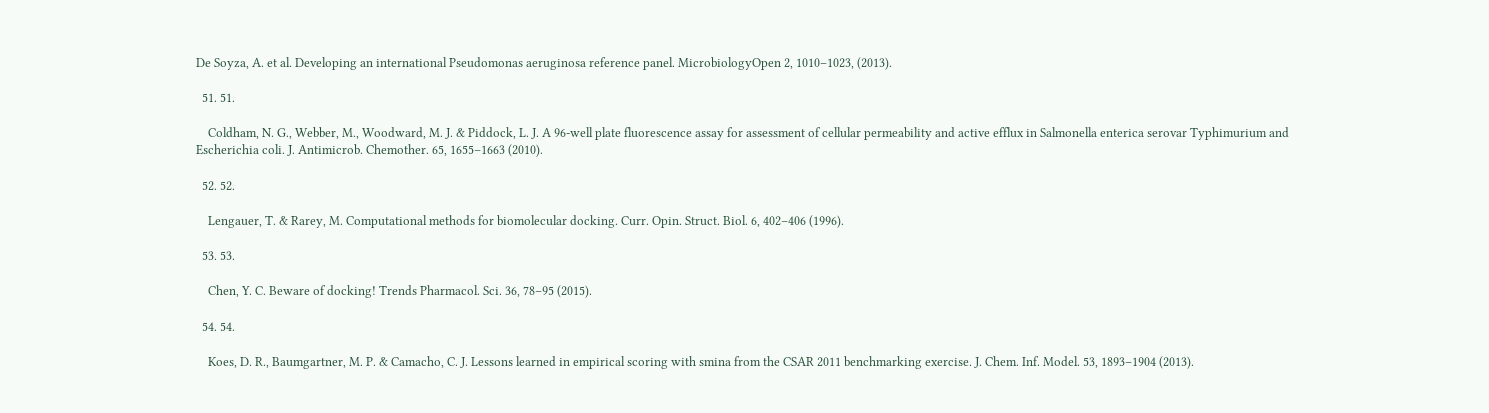De Soyza, A. et al. Developing an international Pseudomonas aeruginosa reference panel. MicrobiologyOpen 2, 1010–1023, (2013).

  51. 51.

    Coldham, N. G., Webber, M., Woodward, M. J. & Piddock, L. J. A 96-well plate fluorescence assay for assessment of cellular permeability and active efflux in Salmonella enterica serovar Typhimurium and Escherichia coli. J. Antimicrob. Chemother. 65, 1655–1663 (2010).

  52. 52.

    Lengauer, T. & Rarey, M. Computational methods for biomolecular docking. Curr. Opin. Struct. Biol. 6, 402–406 (1996).

  53. 53.

    Chen, Y. C. Beware of docking! Trends Pharmacol. Sci. 36, 78–95 (2015).

  54. 54.

    Koes, D. R., Baumgartner, M. P. & Camacho, C. J. Lessons learned in empirical scoring with smina from the CSAR 2011 benchmarking exercise. J. Chem. Inf. Model. 53, 1893–1904 (2013).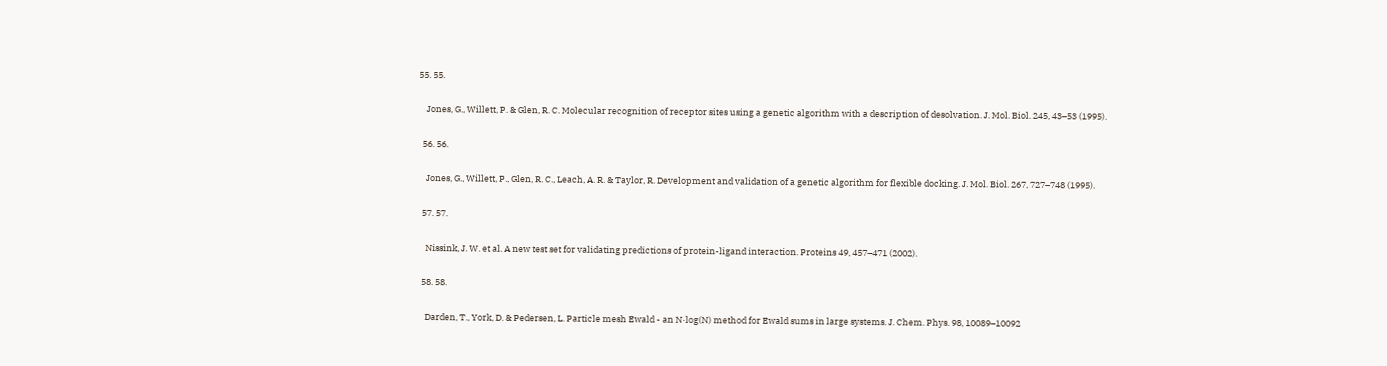55. 55.

    Jones, G., Willett, P. & Glen, R. C. Molecular recognition of receptor sites using a genetic algorithm with a description of desolvation. J. Mol. Biol. 245, 43–53 (1995).

  56. 56.

    Jones, G., Willett, P., Glen, R. C., Leach, A. R. & Taylor, R. Development and validation of a genetic algorithm for flexible docking. J. Mol. Biol. 267, 727–748 (1995).

  57. 57.

    Nissink, J. W. et al. A new test set for validating predictions of protein-ligand interaction. Proteins 49, 457–471 (2002).

  58. 58.

    Darden, T., York, D. & Pedersen, L. Particle mesh Ewald - an N·log(N) method for Ewald sums in large systems. J. Chem. Phys. 98, 10089–10092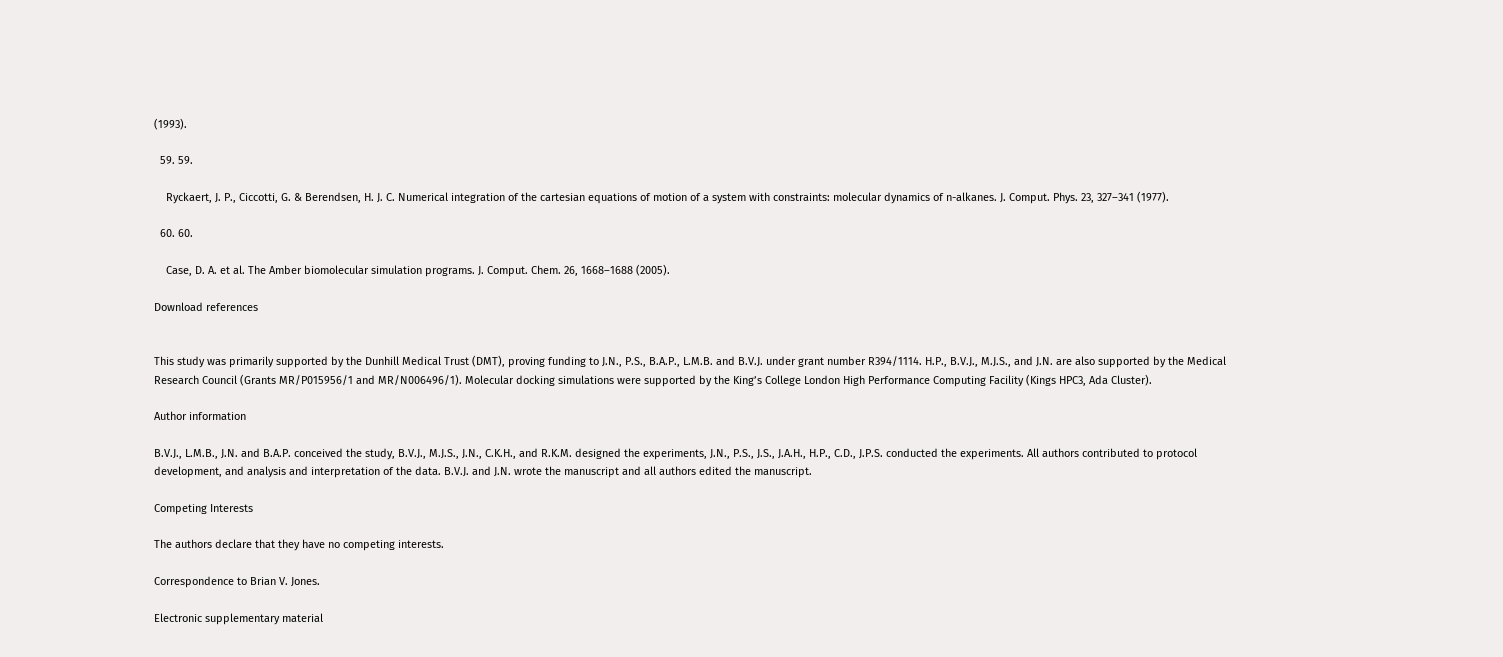(1993).

  59. 59.

    Ryckaert, J. P., Ciccotti, G. & Berendsen, H. J. C. Numerical integration of the cartesian equations of motion of a system with constraints: molecular dynamics of n-alkanes. J. Comput. Phys. 23, 327–341 (1977).

  60. 60.

    Case, D. A. et al. The Amber biomolecular simulation programs. J. Comput. Chem. 26, 1668–1688 (2005).

Download references


This study was primarily supported by the Dunhill Medical Trust (DMT), proving funding to J.N., P.S., B.A.P., L.M.B. and B.V.J. under grant number R394/1114. H.P., B.V.J., M.J.S., and J.N. are also supported by the Medical Research Council (Grants MR/P015956/1 and MR/N006496/1). Molecular docking simulations were supported by the King’s College London High Performance Computing Facility (Kings HPC3, Ada Cluster).

Author information

B.V.J., L.M.B., J.N. and B.A.P. conceived the study, B.V.J., M.J.S., J.N., C.K.H., and R.K.M. designed the experiments, J.N., P.S., J.S., J.A.H., H.P., C.D., J.P.S. conducted the experiments. All authors contributed to protocol development, and analysis and interpretation of the data. B.V.J. and J.N. wrote the manuscript and all authors edited the manuscript.

Competing Interests

The authors declare that they have no competing interests.

Correspondence to Brian V. Jones.

Electronic supplementary material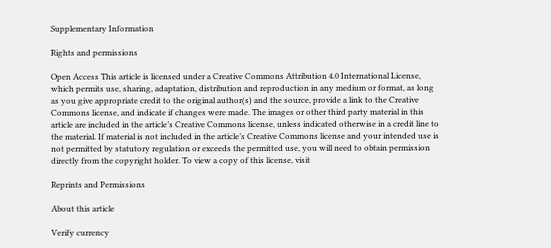Supplementary Information

Rights and permissions

Open Access This article is licensed under a Creative Commons Attribution 4.0 International License, which permits use, sharing, adaptation, distribution and reproduction in any medium or format, as long as you give appropriate credit to the original author(s) and the source, provide a link to the Creative Commons license, and indicate if changes were made. The images or other third party material in this article are included in the article’s Creative Commons license, unless indicated otherwise in a credit line to the material. If material is not included in the article’s Creative Commons license and your intended use is not permitted by statutory regulation or exceeds the permitted use, you will need to obtain permission directly from the copyright holder. To view a copy of this license, visit

Reprints and Permissions

About this article

Verify currency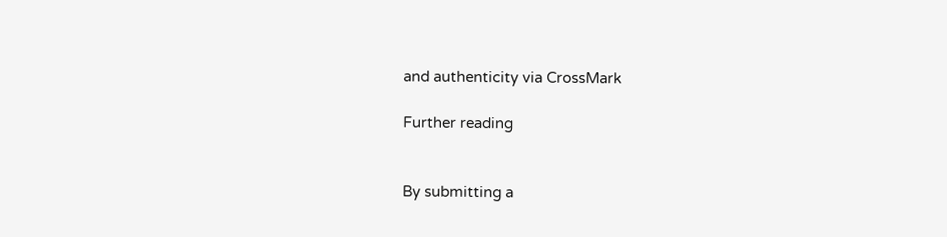and authenticity via CrossMark

Further reading


By submitting a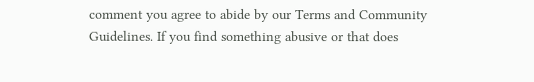comment you agree to abide by our Terms and Community Guidelines. If you find something abusive or that does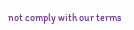not comply with our terms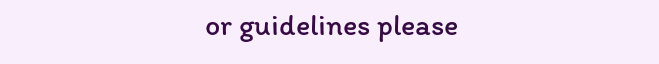or guidelines please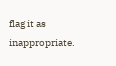flag it as inappropriate.